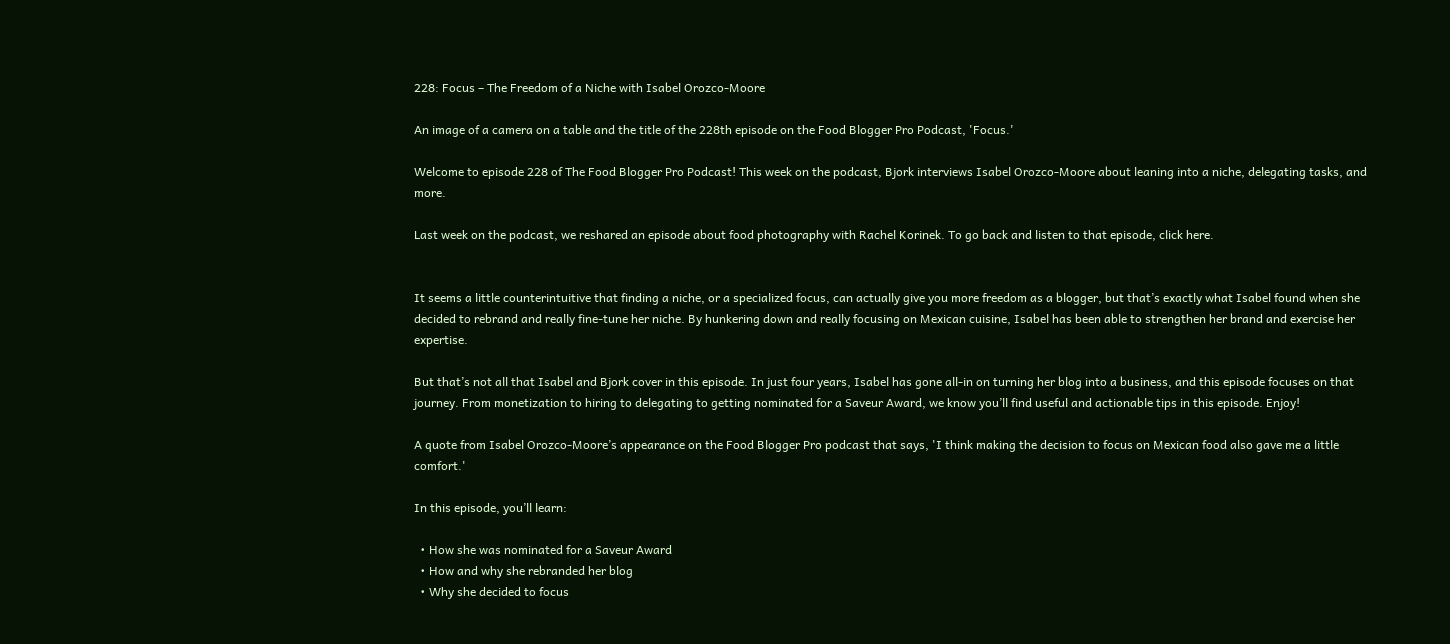228: Focus – The Freedom of a Niche with Isabel Orozco-Moore

An image of a camera on a table and the title of the 228th episode on the Food Blogger Pro Podcast, 'Focus.'

Welcome to episode 228 of The Food Blogger Pro Podcast! This week on the podcast, Bjork interviews Isabel Orozco-Moore about leaning into a niche, delegating tasks, and more.

Last week on the podcast, we reshared an episode about food photography with Rachel Korinek. To go back and listen to that episode, click here.


It seems a little counterintuitive that finding a niche, or a specialized focus, can actually give you more freedom as a blogger, but that’s exactly what Isabel found when she decided to rebrand and really fine-tune her niche. By hunkering down and really focusing on Mexican cuisine, Isabel has been able to strengthen her brand and exercise her expertise.

But that’s not all that Isabel and Bjork cover in this episode. In just four years, Isabel has gone all-in on turning her blog into a business, and this episode focuses on that journey. From monetization to hiring to delegating to getting nominated for a Saveur Award, we know you’ll find useful and actionable tips in this episode. Enjoy!

A quote from Isabel Orozco-Moore’s appearance on the Food Blogger Pro podcast that says, 'I think making the decision to focus on Mexican food also gave me a little comfort.'

In this episode, you’ll learn:

  • How she was nominated for a Saveur Award
  • How and why she rebranded her blog
  • Why she decided to focus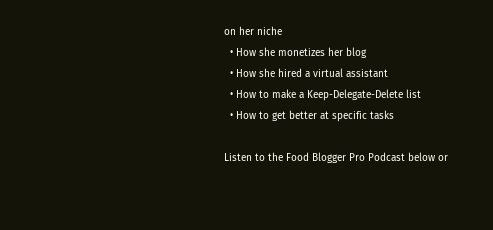on her niche
  • How she monetizes her blog
  • How she hired a virtual assistant
  • How to make a Keep-Delegate-Delete list
  • How to get better at specific tasks

Listen to the Food Blogger Pro Podcast below or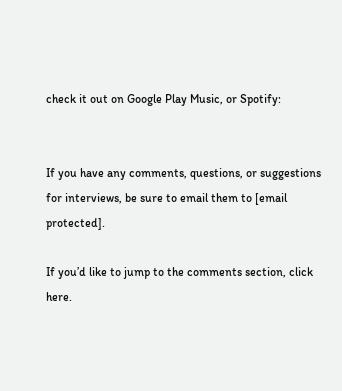check it out on Google Play Music, or Spotify:


If you have any comments, questions, or suggestions for interviews, be sure to email them to [email protected].

If you’d like to jump to the comments section, click here.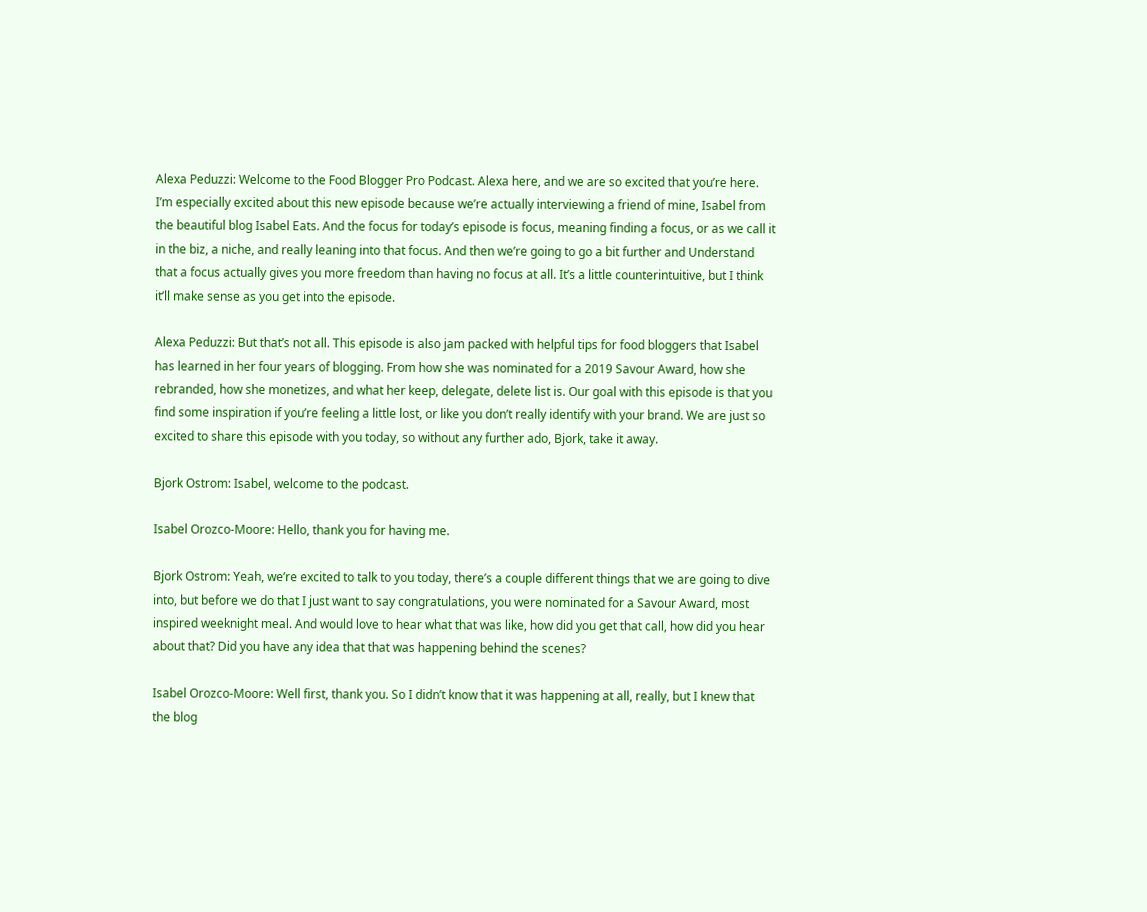Alexa Peduzzi: Welcome to the Food Blogger Pro Podcast. Alexa here, and we are so excited that you’re here. I’m especially excited about this new episode because we’re actually interviewing a friend of mine, Isabel from the beautiful blog Isabel Eats. And the focus for today’s episode is focus, meaning finding a focus, or as we call it in the biz, a niche, and really leaning into that focus. And then we’re going to go a bit further and Understand that a focus actually gives you more freedom than having no focus at all. It’s a little counterintuitive, but I think it’ll make sense as you get into the episode.

Alexa Peduzzi: But that’s not all. This episode is also jam packed with helpful tips for food bloggers that Isabel has learned in her four years of blogging. From how she was nominated for a 2019 Savour Award, how she rebranded, how she monetizes, and what her keep, delegate, delete list is. Our goal with this episode is that you find some inspiration if you’re feeling a little lost, or like you don’t really identify with your brand. We are just so excited to share this episode with you today, so without any further ado, Bjork, take it away.

Bjork Ostrom: Isabel, welcome to the podcast.

Isabel Orozco-Moore: Hello, thank you for having me.

Bjork Ostrom: Yeah, we’re excited to talk to you today, there’s a couple different things that we are going to dive into, but before we do that I just want to say congratulations, you were nominated for a Savour Award, most inspired weeknight meal. And would love to hear what that was like, how did you get that call, how did you hear about that? Did you have any idea that that was happening behind the scenes?

Isabel Orozco-Moore: Well first, thank you. So I didn’t know that it was happening at all, really, but I knew that the blog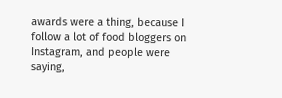awards were a thing, because I follow a lot of food bloggers on Instagram, and people were saying,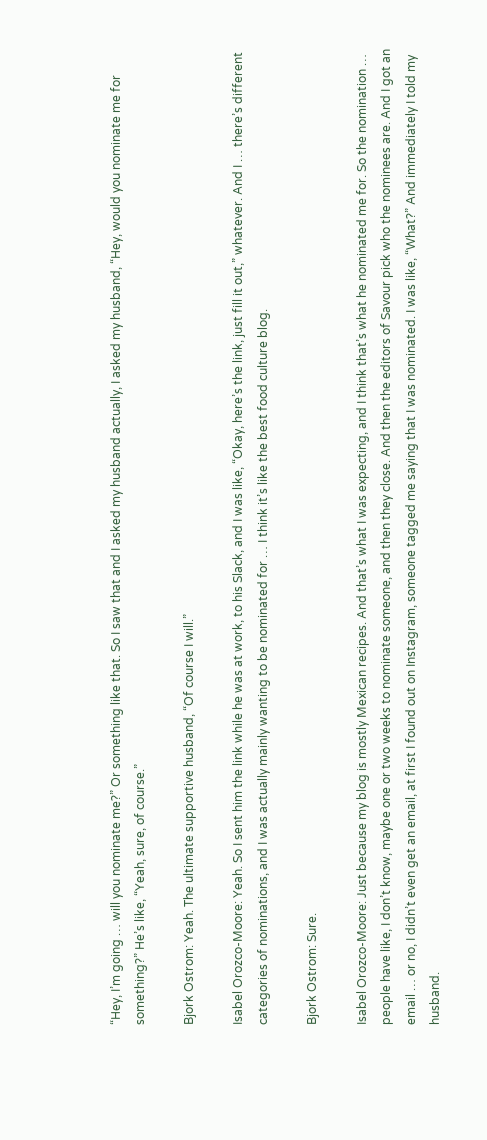“Hey, I’m going … will you nominate me?” Or something like that. So I saw that and I asked my husband actually, I asked my husband, “Hey, would you nominate me for something?” He’s like, “Yeah, sure, of course.”

Bjork Ostrom: Yeah. The ultimate supportive husband, “Of course I will.”

Isabel Orozco-Moore: Yeah. So I sent him the link while he was at work, to his Slack, and I was like, “Okay, here’s the link, just fill it out,” whatever. And I … there’s different categories of nominations, and I was actually mainly wanting to be nominated for … I think it’s like the best food culture blog.

Bjork Ostrom: Sure.

Isabel Orozco-Moore: Just because my blog is mostly Mexican recipes. And that’s what I was expecting, and I think that’s what he nominated me for. So the nomination … people have like, I don’t know, maybe one or two weeks to nominate someone, and then they close. And then the editors of Savour pick who the nominees are. And I got an email … or no, I didn’t even get an email, at first I found out on Instagram, someone tagged me saying that I was nominated. I was like, “What?” And immediately I told my husband.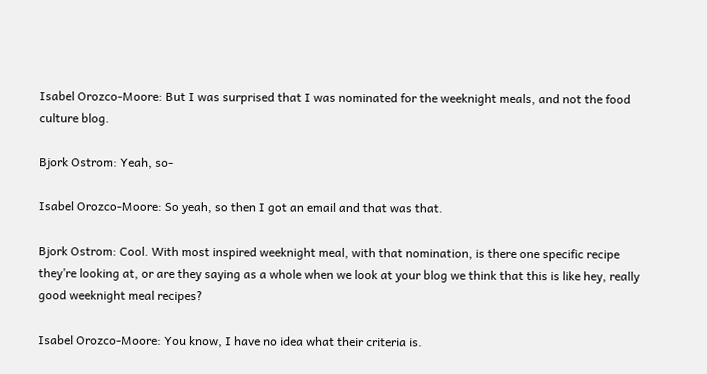Isabel Orozco-Moore: But I was surprised that I was nominated for the weeknight meals, and not the food culture blog.

Bjork Ostrom: Yeah, so-

Isabel Orozco-Moore: So yeah, so then I got an email and that was that.

Bjork Ostrom: Cool. With most inspired weeknight meal, with that nomination, is there one specific recipe they’re looking at, or are they saying as a whole when we look at your blog we think that this is like hey, really good weeknight meal recipes?

Isabel Orozco-Moore: You know, I have no idea what their criteria is.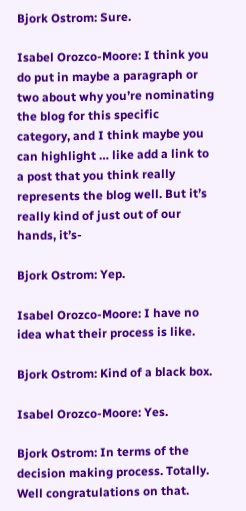Bjork Ostrom: Sure.

Isabel Orozco-Moore: I think you do put in maybe a paragraph or two about why you’re nominating the blog for this specific category, and I think maybe you can highlight … like add a link to a post that you think really represents the blog well. But it’s really kind of just out of our hands, it’s-

Bjork Ostrom: Yep.

Isabel Orozco-Moore: I have no idea what their process is like.

Bjork Ostrom: Kind of a black box.

Isabel Orozco-Moore: Yes.

Bjork Ostrom: In terms of the decision making process. Totally. Well congratulations on that.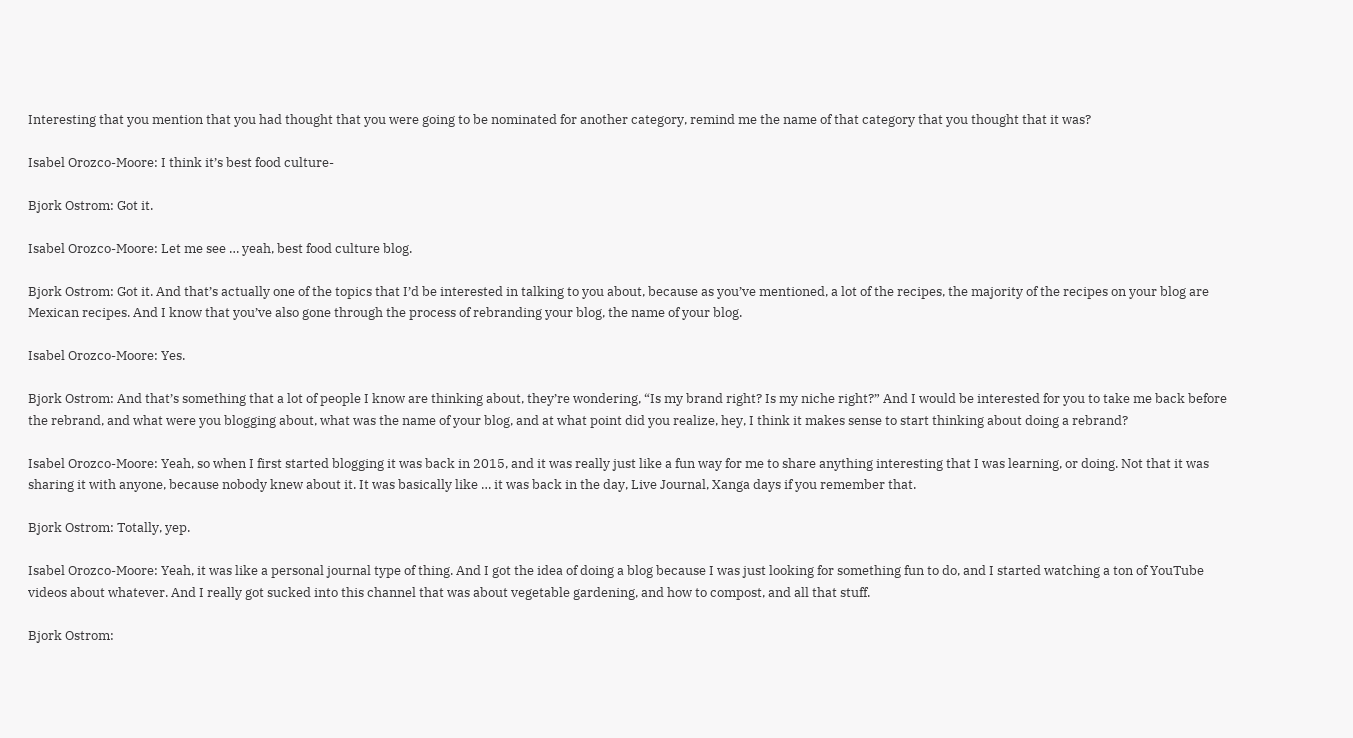Interesting that you mention that you had thought that you were going to be nominated for another category, remind me the name of that category that you thought that it was?

Isabel Orozco-Moore: I think it’s best food culture-

Bjork Ostrom: Got it.

Isabel Orozco-Moore: Let me see … yeah, best food culture blog.

Bjork Ostrom: Got it. And that’s actually one of the topics that I’d be interested in talking to you about, because as you’ve mentioned, a lot of the recipes, the majority of the recipes on your blog are Mexican recipes. And I know that you’ve also gone through the process of rebranding your blog, the name of your blog.

Isabel Orozco-Moore: Yes.

Bjork Ostrom: And that’s something that a lot of people I know are thinking about, they’re wondering, “Is my brand right? Is my niche right?” And I would be interested for you to take me back before the rebrand, and what were you blogging about, what was the name of your blog, and at what point did you realize, hey, I think it makes sense to start thinking about doing a rebrand?

Isabel Orozco-Moore: Yeah, so when I first started blogging it was back in 2015, and it was really just like a fun way for me to share anything interesting that I was learning, or doing. Not that it was sharing it with anyone, because nobody knew about it. It was basically like … it was back in the day, Live Journal, Xanga days if you remember that.

Bjork Ostrom: Totally, yep.

Isabel Orozco-Moore: Yeah, it was like a personal journal type of thing. And I got the idea of doing a blog because I was just looking for something fun to do, and I started watching a ton of YouTube videos about whatever. And I really got sucked into this channel that was about vegetable gardening, and how to compost, and all that stuff.

Bjork Ostrom: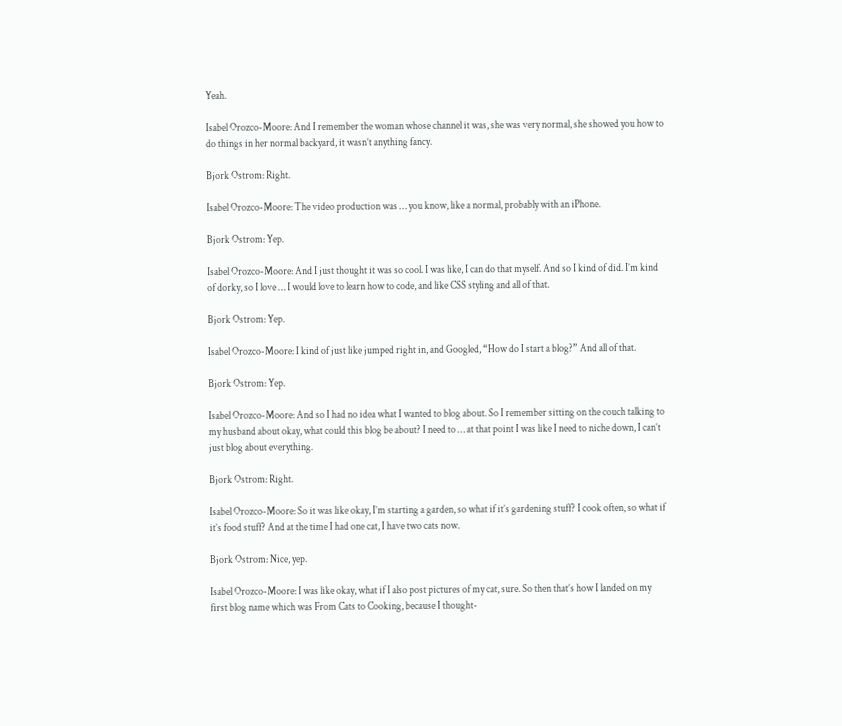Yeah.

Isabel Orozco-Moore: And I remember the woman whose channel it was, she was very normal, she showed you how to do things in her normal backyard, it wasn’t anything fancy.

Bjork Ostrom: Right.

Isabel Orozco-Moore: The video production was … you know, like a normal, probably with an iPhone.

Bjork Ostrom: Yep.

Isabel Orozco-Moore: And I just thought it was so cool. I was like, I can do that myself. And so I kind of did. I’m kind of dorky, so I love … I would love to learn how to code, and like CSS styling and all of that.

Bjork Ostrom: Yep.

Isabel Orozco-Moore: I kind of just like jumped right in, and Googled, “How do I start a blog?” And all of that.

Bjork Ostrom: Yep.

Isabel Orozco-Moore: And so I had no idea what I wanted to blog about. So I remember sitting on the couch talking to my husband about okay, what could this blog be about? I need to … at that point I was like I need to niche down, I can’t just blog about everything.

Bjork Ostrom: Right.

Isabel Orozco-Moore: So it was like okay, I’m starting a garden, so what if it’s gardening stuff? I cook often, so what if it’s food stuff? And at the time I had one cat, I have two cats now.

Bjork Ostrom: Nice, yep.

Isabel Orozco-Moore: I was like okay, what if I also post pictures of my cat, sure. So then that’s how I landed on my first blog name which was From Cats to Cooking, because I thought-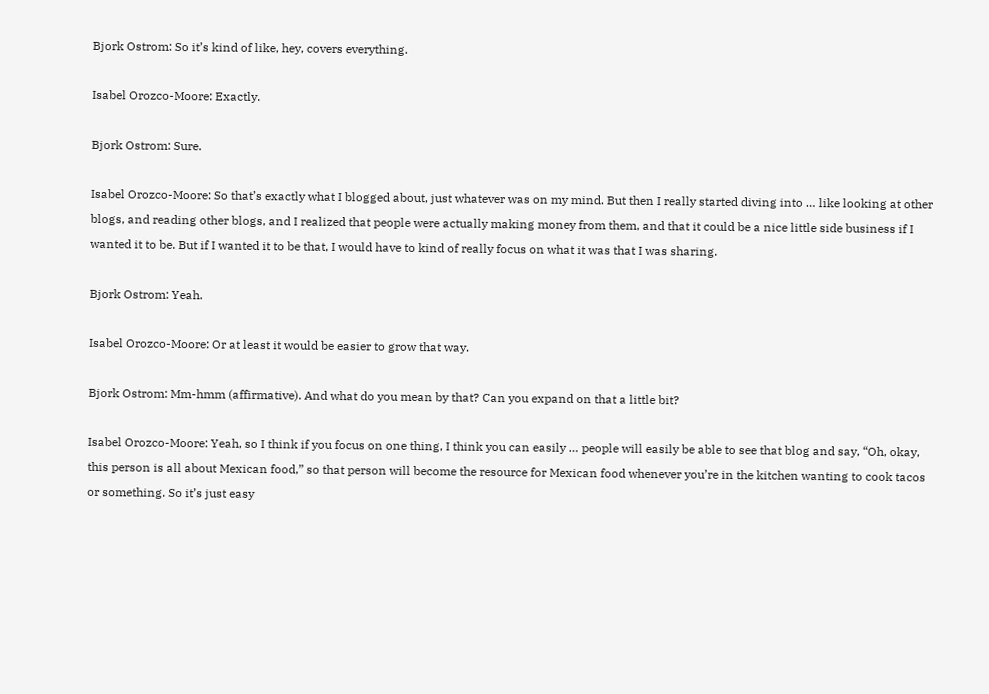Bjork Ostrom: So it’s kind of like, hey, covers everything.

Isabel Orozco-Moore: Exactly.

Bjork Ostrom: Sure.

Isabel Orozco-Moore: So that’s exactly what I blogged about, just whatever was on my mind. But then I really started diving into … like looking at other blogs, and reading other blogs, and I realized that people were actually making money from them, and that it could be a nice little side business if I wanted it to be. But if I wanted it to be that, I would have to kind of really focus on what it was that I was sharing.

Bjork Ostrom: Yeah.

Isabel Orozco-Moore: Or at least it would be easier to grow that way.

Bjork Ostrom: Mm-hmm (affirmative). And what do you mean by that? Can you expand on that a little bit?

Isabel Orozco-Moore: Yeah, so I think if you focus on one thing, I think you can easily … people will easily be able to see that blog and say, “Oh, okay, this person is all about Mexican food,” so that person will become the resource for Mexican food whenever you’re in the kitchen wanting to cook tacos or something. So it’s just easy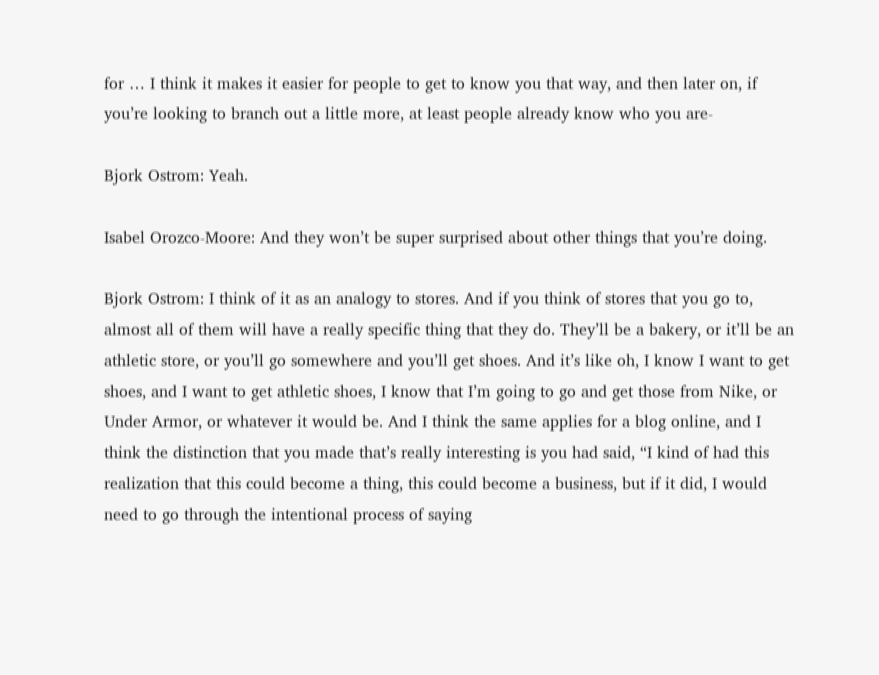for … I think it makes it easier for people to get to know you that way, and then later on, if you’re looking to branch out a little more, at least people already know who you are-

Bjork Ostrom: Yeah.

Isabel Orozco-Moore: And they won’t be super surprised about other things that you’re doing.

Bjork Ostrom: I think of it as an analogy to stores. And if you think of stores that you go to, almost all of them will have a really specific thing that they do. They’ll be a bakery, or it’ll be an athletic store, or you’ll go somewhere and you’ll get shoes. And it’s like oh, I know I want to get shoes, and I want to get athletic shoes, I know that I’m going to go and get those from Nike, or Under Armor, or whatever it would be. And I think the same applies for a blog online, and I think the distinction that you made that’s really interesting is you had said, “I kind of had this realization that this could become a thing, this could become a business, but if it did, I would need to go through the intentional process of saying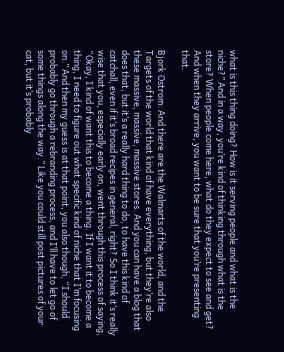what is this thing doing? How is it serving people and what is the niche?” And in a way, you’re kind of thinking through what is the store? When people come here, what do they expect to see and get? And when they arrive, you want to be sure that you’re presenting that.

Bjork Ostrom: And there are the Walmarts of the world, and the Targets of the world that kind of have everything, but they’re also these massive, massive, massive stores. And you can have a blog that does that, but it’s a really hard thing to do, to have this kind of catchall, even if it’s broad recipes in general, right? So I think it’s really wise that you, especially early on, went through this process of saying, “Okay, I kind of want this to become a thing. If I want it to become a thing, I need to figure out what specific kind of niche that I’m focusing on.” And then my guess is at that point, you also though, “I should probably go through a rebranding process, and I’ll have to let go of some things along the way.” Like you could still post pictures of your cat, but it’s probably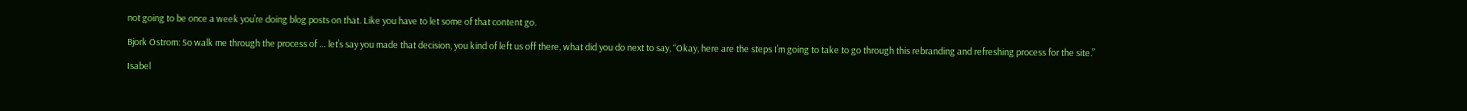not going to be once a week you’re doing blog posts on that. Like you have to let some of that content go.

Bjork Ostrom: So walk me through the process of … let’s say you made that decision, you kind of left us off there, what did you do next to say, “Okay, here are the steps I’m going to take to go through this rebranding and refreshing process for the site.”

Isabel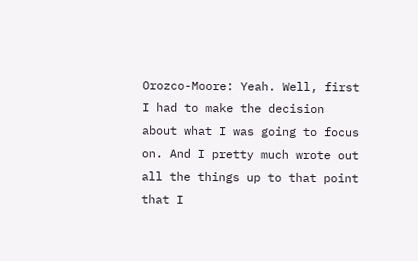Orozco-Moore: Yeah. Well, first I had to make the decision about what I was going to focus on. And I pretty much wrote out all the things up to that point that I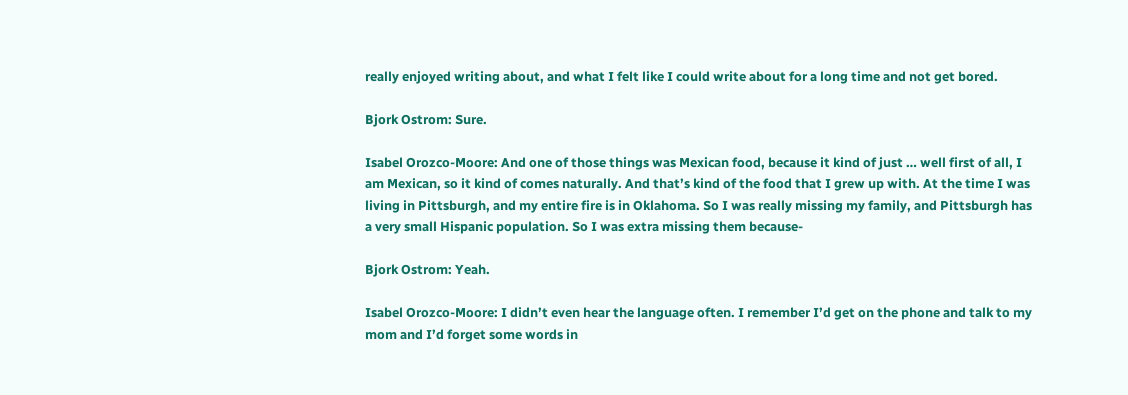really enjoyed writing about, and what I felt like I could write about for a long time and not get bored.

Bjork Ostrom: Sure.

Isabel Orozco-Moore: And one of those things was Mexican food, because it kind of just … well first of all, I am Mexican, so it kind of comes naturally. And that’s kind of the food that I grew up with. At the time I was living in Pittsburgh, and my entire fire is in Oklahoma. So I was really missing my family, and Pittsburgh has a very small Hispanic population. So I was extra missing them because-

Bjork Ostrom: Yeah.

Isabel Orozco-Moore: I didn’t even hear the language often. I remember I’d get on the phone and talk to my mom and I’d forget some words in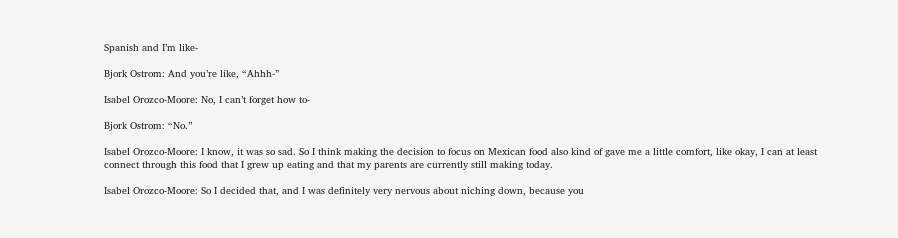Spanish and I’m like-

Bjork Ostrom: And you’re like, “Ahhh-”

Isabel Orozco-Moore: No, I can’t forget how to-

Bjork Ostrom: “No.”

Isabel Orozco-Moore: I know, it was so sad. So I think making the decision to focus on Mexican food also kind of gave me a little comfort, like okay, I can at least connect through this food that I grew up eating and that my parents are currently still making today.

Isabel Orozco-Moore: So I decided that, and I was definitely very nervous about niching down, because you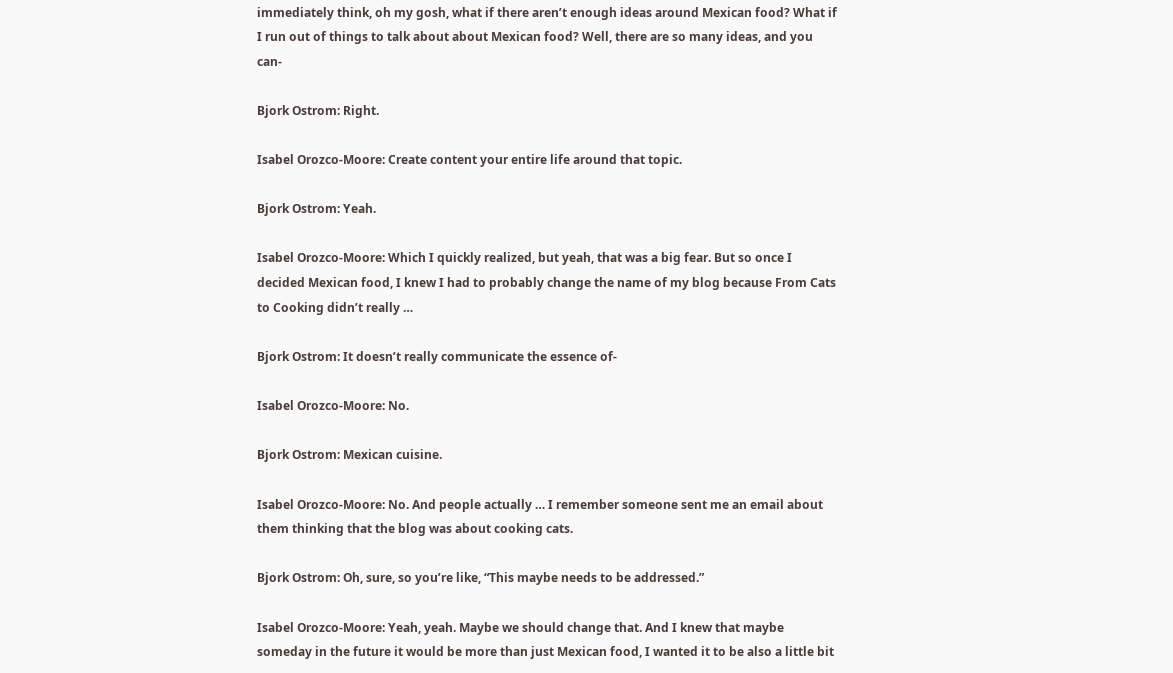immediately think, oh my gosh, what if there aren’t enough ideas around Mexican food? What if I run out of things to talk about about Mexican food? Well, there are so many ideas, and you can-

Bjork Ostrom: Right.

Isabel Orozco-Moore: Create content your entire life around that topic.

Bjork Ostrom: Yeah.

Isabel Orozco-Moore: Which I quickly realized, but yeah, that was a big fear. But so once I decided Mexican food, I knew I had to probably change the name of my blog because From Cats to Cooking didn’t really …

Bjork Ostrom: It doesn’t really communicate the essence of-

Isabel Orozco-Moore: No.

Bjork Ostrom: Mexican cuisine.

Isabel Orozco-Moore: No. And people actually … I remember someone sent me an email about them thinking that the blog was about cooking cats.

Bjork Ostrom: Oh, sure, so you’re like, “This maybe needs to be addressed.”

Isabel Orozco-Moore: Yeah, yeah. Maybe we should change that. And I knew that maybe someday in the future it would be more than just Mexican food, I wanted it to be also a little bit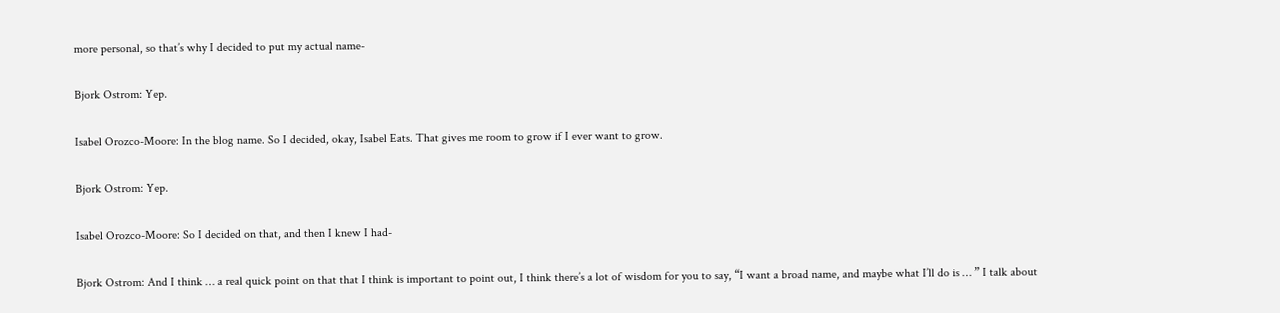more personal, so that’s why I decided to put my actual name-

Bjork Ostrom: Yep.

Isabel Orozco-Moore: In the blog name. So I decided, okay, Isabel Eats. That gives me room to grow if I ever want to grow.

Bjork Ostrom: Yep.

Isabel Orozco-Moore: So I decided on that, and then I knew I had-

Bjork Ostrom: And I think … a real quick point on that that I think is important to point out, I think there’s a lot of wisdom for you to say, “I want a broad name, and maybe what I’ll do is … ” I talk about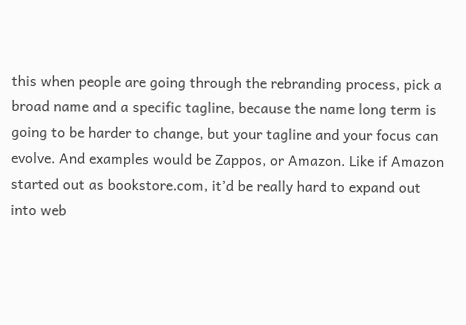this when people are going through the rebranding process, pick a broad name and a specific tagline, because the name long term is going to be harder to change, but your tagline and your focus can evolve. And examples would be Zappos, or Amazon. Like if Amazon started out as bookstore.com, it’d be really hard to expand out into web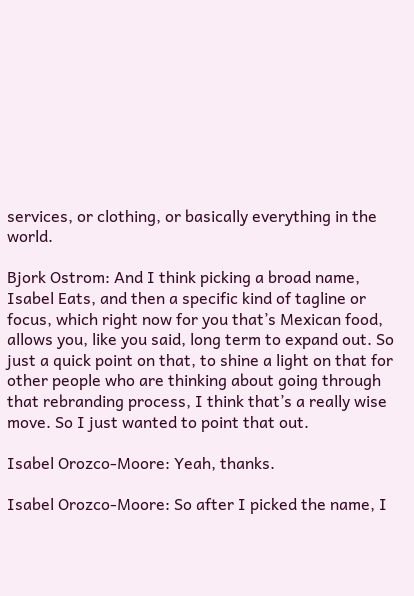services, or clothing, or basically everything in the world.

Bjork Ostrom: And I think picking a broad name, Isabel Eats, and then a specific kind of tagline or focus, which right now for you that’s Mexican food, allows you, like you said, long term to expand out. So just a quick point on that, to shine a light on that for other people who are thinking about going through that rebranding process, I think that’s a really wise move. So I just wanted to point that out.

Isabel Orozco-Moore: Yeah, thanks.

Isabel Orozco-Moore: So after I picked the name, I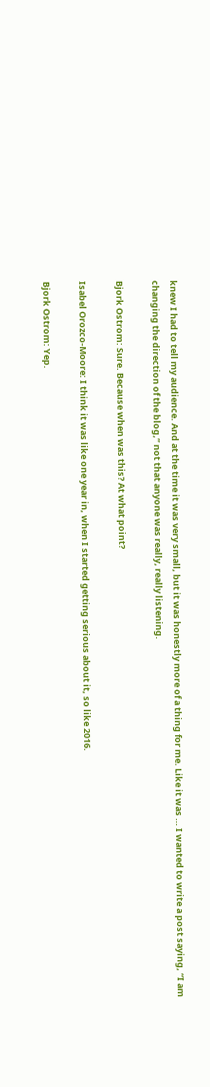knew I had to tell my audience. And at the time it was very small, but it was honestly more of a thing for me. Like it was … I wanted to write a post saying, “I am changing the direction of the blog,” not that anyone was really, really listening.

Bjork Ostrom: Sure. Because when was this? At what point?

Isabel Orozco-Moore: I think it was like one year in, when I started getting serious about it, so like 2016.

Bjork Ostrom: Yep.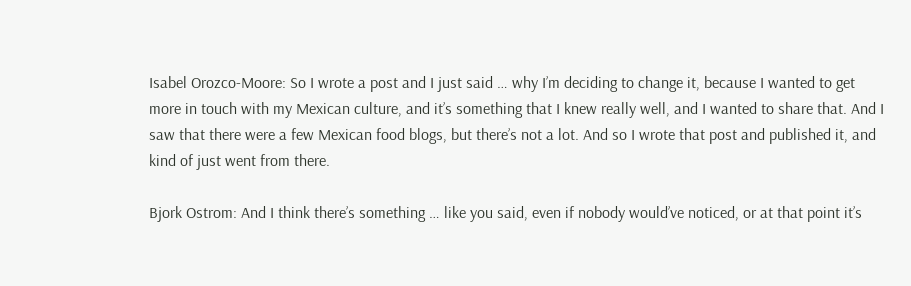Isabel Orozco-Moore: So I wrote a post and I just said … why I’m deciding to change it, because I wanted to get more in touch with my Mexican culture, and it’s something that I knew really well, and I wanted to share that. And I saw that there were a few Mexican food blogs, but there’s not a lot. And so I wrote that post and published it, and kind of just went from there.

Bjork Ostrom: And I think there’s something … like you said, even if nobody would’ve noticed, or at that point it’s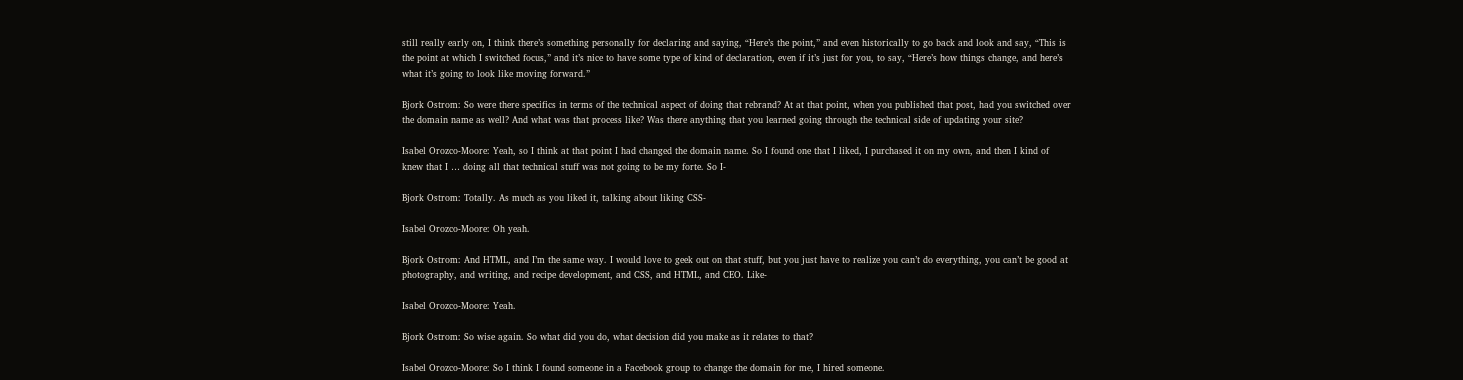still really early on, I think there’s something personally for declaring and saying, “Here’s the point,” and even historically to go back and look and say, “This is the point at which I switched focus,” and it’s nice to have some type of kind of declaration, even if it’s just for you, to say, “Here’s how things change, and here’s what it’s going to look like moving forward.”

Bjork Ostrom: So were there specifics in terms of the technical aspect of doing that rebrand? At at that point, when you published that post, had you switched over the domain name as well? And what was that process like? Was there anything that you learned going through the technical side of updating your site?

Isabel Orozco-Moore: Yeah, so I think at that point I had changed the domain name. So I found one that I liked, I purchased it on my own, and then I kind of knew that I … doing all that technical stuff was not going to be my forte. So I-

Bjork Ostrom: Totally. As much as you liked it, talking about liking CSS-

Isabel Orozco-Moore: Oh yeah.

Bjork Ostrom: And HTML, and I’m the same way. I would love to geek out on that stuff, but you just have to realize you can’t do everything, you can’t be good at photography, and writing, and recipe development, and CSS, and HTML, and CEO. Like-

Isabel Orozco-Moore: Yeah.

Bjork Ostrom: So wise again. So what did you do, what decision did you make as it relates to that?

Isabel Orozco-Moore: So I think I found someone in a Facebook group to change the domain for me, I hired someone.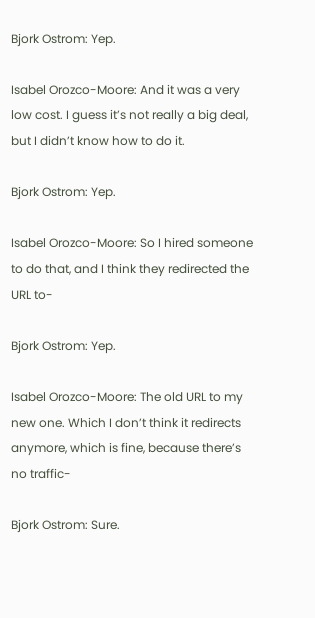Bjork Ostrom: Yep.

Isabel Orozco-Moore: And it was a very low cost. I guess it’s not really a big deal, but I didn’t know how to do it.

Bjork Ostrom: Yep.

Isabel Orozco-Moore: So I hired someone to do that, and I think they redirected the URL to-

Bjork Ostrom: Yep.

Isabel Orozco-Moore: The old URL to my new one. Which I don’t think it redirects anymore, which is fine, because there’s no traffic-

Bjork Ostrom: Sure.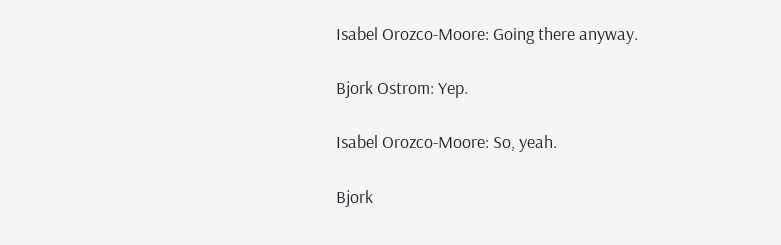Isabel Orozco-Moore: Going there anyway.

Bjork Ostrom: Yep.

Isabel Orozco-Moore: So, yeah.

Bjork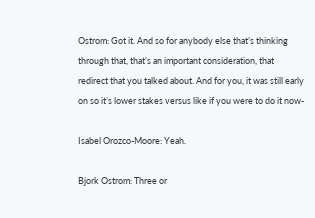Ostrom: Got it. And so for anybody else that’s thinking through that, that’s an important consideration, that redirect that you talked about. And for you, it was still early on so it’s lower stakes versus like if you were to do it now-

Isabel Orozco-Moore: Yeah.

Bjork Ostrom: Three or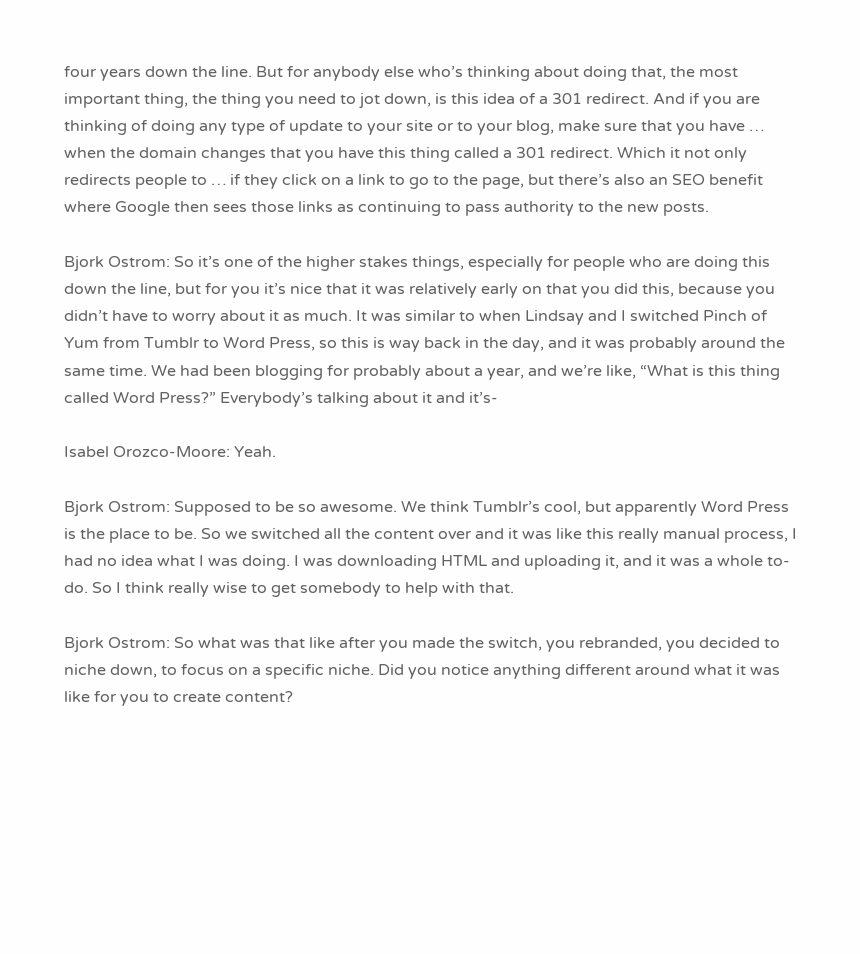four years down the line. But for anybody else who’s thinking about doing that, the most important thing, the thing you need to jot down, is this idea of a 301 redirect. And if you are thinking of doing any type of update to your site or to your blog, make sure that you have … when the domain changes that you have this thing called a 301 redirect. Which it not only redirects people to … if they click on a link to go to the page, but there’s also an SEO benefit where Google then sees those links as continuing to pass authority to the new posts.

Bjork Ostrom: So it’s one of the higher stakes things, especially for people who are doing this down the line, but for you it’s nice that it was relatively early on that you did this, because you didn’t have to worry about it as much. It was similar to when Lindsay and I switched Pinch of Yum from Tumblr to Word Press, so this is way back in the day, and it was probably around the same time. We had been blogging for probably about a year, and we’re like, “What is this thing called Word Press?” Everybody’s talking about it and it’s-

Isabel Orozco-Moore: Yeah.

Bjork Ostrom: Supposed to be so awesome. We think Tumblr’s cool, but apparently Word Press is the place to be. So we switched all the content over and it was like this really manual process, I had no idea what I was doing. I was downloading HTML and uploading it, and it was a whole to-do. So I think really wise to get somebody to help with that.

Bjork Ostrom: So what was that like after you made the switch, you rebranded, you decided to niche down, to focus on a specific niche. Did you notice anything different around what it was like for you to create content?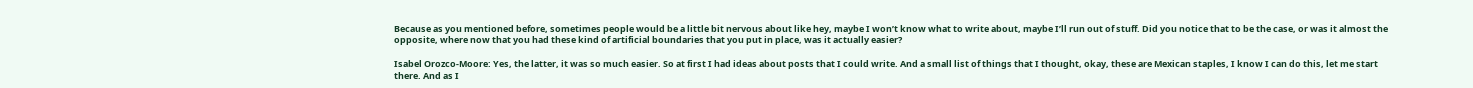Because as you mentioned before, sometimes people would be a little bit nervous about like hey, maybe I won’t know what to write about, maybe I’ll run out of stuff. Did you notice that to be the case, or was it almost the opposite, where now that you had these kind of artificial boundaries that you put in place, was it actually easier?

Isabel Orozco-Moore: Yes, the latter, it was so much easier. So at first I had ideas about posts that I could write. And a small list of things that I thought, okay, these are Mexican staples, I know I can do this, let me start there. And as I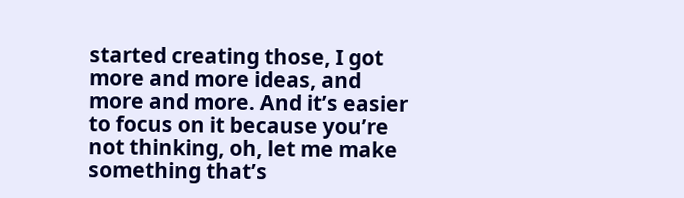started creating those, I got more and more ideas, and more and more. And it’s easier to focus on it because you’re not thinking, oh, let me make something that’s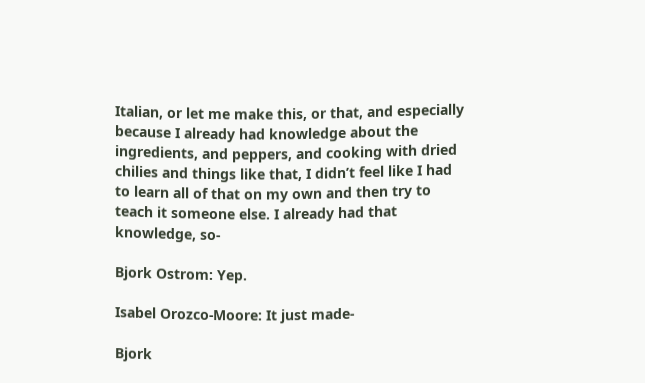Italian, or let me make this, or that, and especially because I already had knowledge about the ingredients, and peppers, and cooking with dried chilies and things like that, I didn’t feel like I had to learn all of that on my own and then try to teach it someone else. I already had that knowledge, so-

Bjork Ostrom: Yep.

Isabel Orozco-Moore: It just made-

Bjork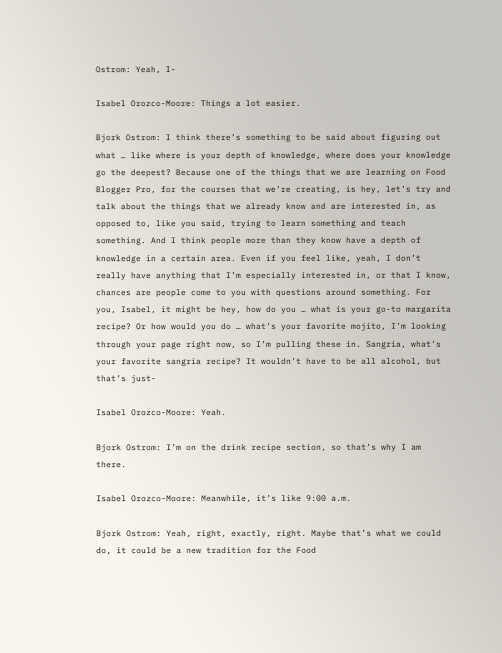Ostrom: Yeah, I-

Isabel Orozco-Moore: Things a lot easier.

Bjork Ostrom: I think there’s something to be said about figuring out what … like where is your depth of knowledge, where does your knowledge go the deepest? Because one of the things that we are learning on Food Blogger Pro, for the courses that we’re creating, is hey, let’s try and talk about the things that we already know and are interested in, as opposed to, like you said, trying to learn something and teach something. And I think people more than they know have a depth of knowledge in a certain area. Even if you feel like, yeah, I don’t really have anything that I’m especially interested in, or that I know, chances are people come to you with questions around something. For you, Isabel, it might be hey, how do you … what is your go-to margarita recipe? Or how would you do … what’s your favorite mojito, I’m looking through your page right now, so I’m pulling these in. Sangria, what’s your favorite sangria recipe? It wouldn’t have to be all alcohol, but that’s just-

Isabel Orozco-Moore: Yeah.

Bjork Ostrom: I’m on the drink recipe section, so that’s why I am there.

Isabel Orozco-Moore: Meanwhile, it’s like 9:00 a.m.

Bjork Ostrom: Yeah, right, exactly, right. Maybe that’s what we could do, it could be a new tradition for the Food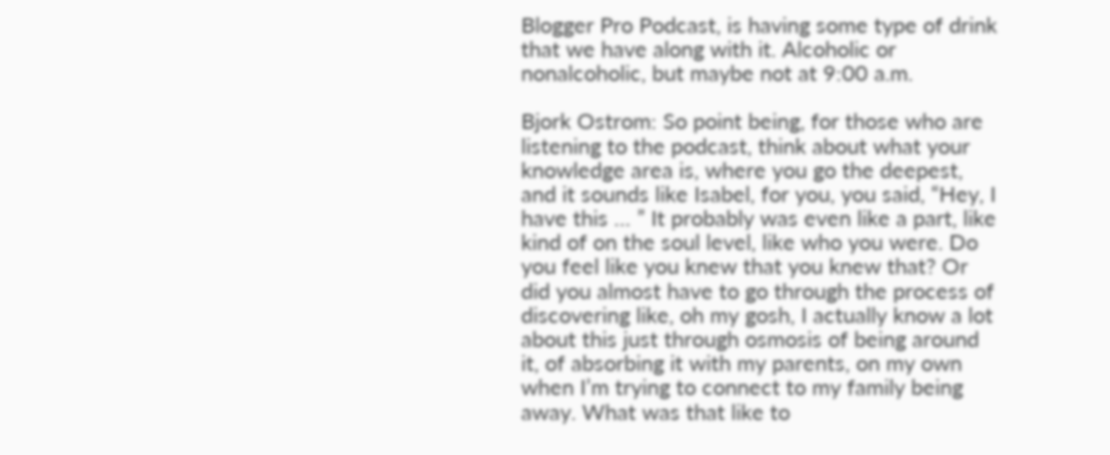Blogger Pro Podcast, is having some type of drink that we have along with it. Alcoholic or nonalcoholic, but maybe not at 9:00 a.m.

Bjork Ostrom: So point being, for those who are listening to the podcast, think about what your knowledge area is, where you go the deepest, and it sounds like Isabel, for you, you said, “Hey, I have this … ” It probably was even like a part, like kind of on the soul level, like who you were. Do you feel like you knew that you knew that? Or did you almost have to go through the process of discovering like, oh my gosh, I actually know a lot about this just through osmosis of being around it, of absorbing it with my parents, on my own when I’m trying to connect to my family being away. What was that like to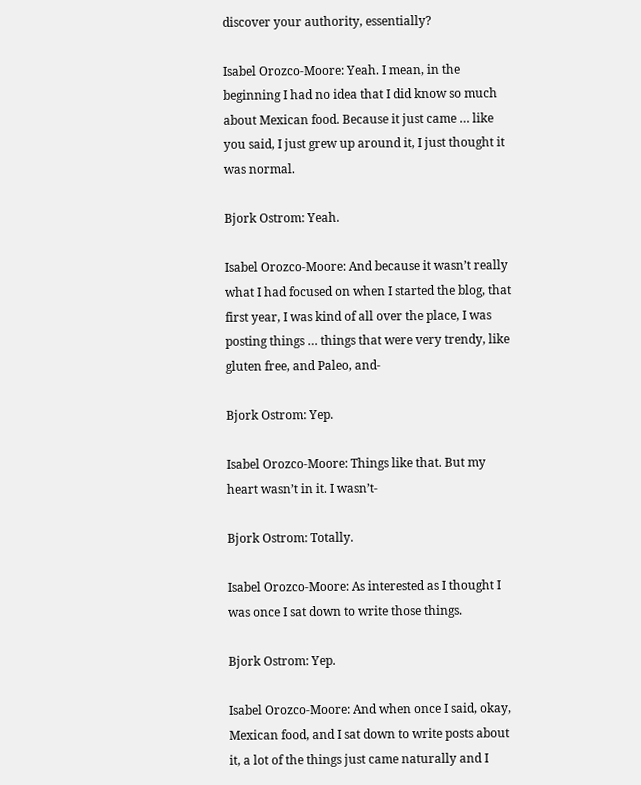discover your authority, essentially?

Isabel Orozco-Moore: Yeah. I mean, in the beginning I had no idea that I did know so much about Mexican food. Because it just came … like you said, I just grew up around it, I just thought it was normal.

Bjork Ostrom: Yeah.

Isabel Orozco-Moore: And because it wasn’t really what I had focused on when I started the blog, that first year, I was kind of all over the place, I was posting things … things that were very trendy, like gluten free, and Paleo, and-

Bjork Ostrom: Yep.

Isabel Orozco-Moore: Things like that. But my heart wasn’t in it. I wasn’t-

Bjork Ostrom: Totally.

Isabel Orozco-Moore: As interested as I thought I was once I sat down to write those things.

Bjork Ostrom: Yep.

Isabel Orozco-Moore: And when once I said, okay, Mexican food, and I sat down to write posts about it, a lot of the things just came naturally and I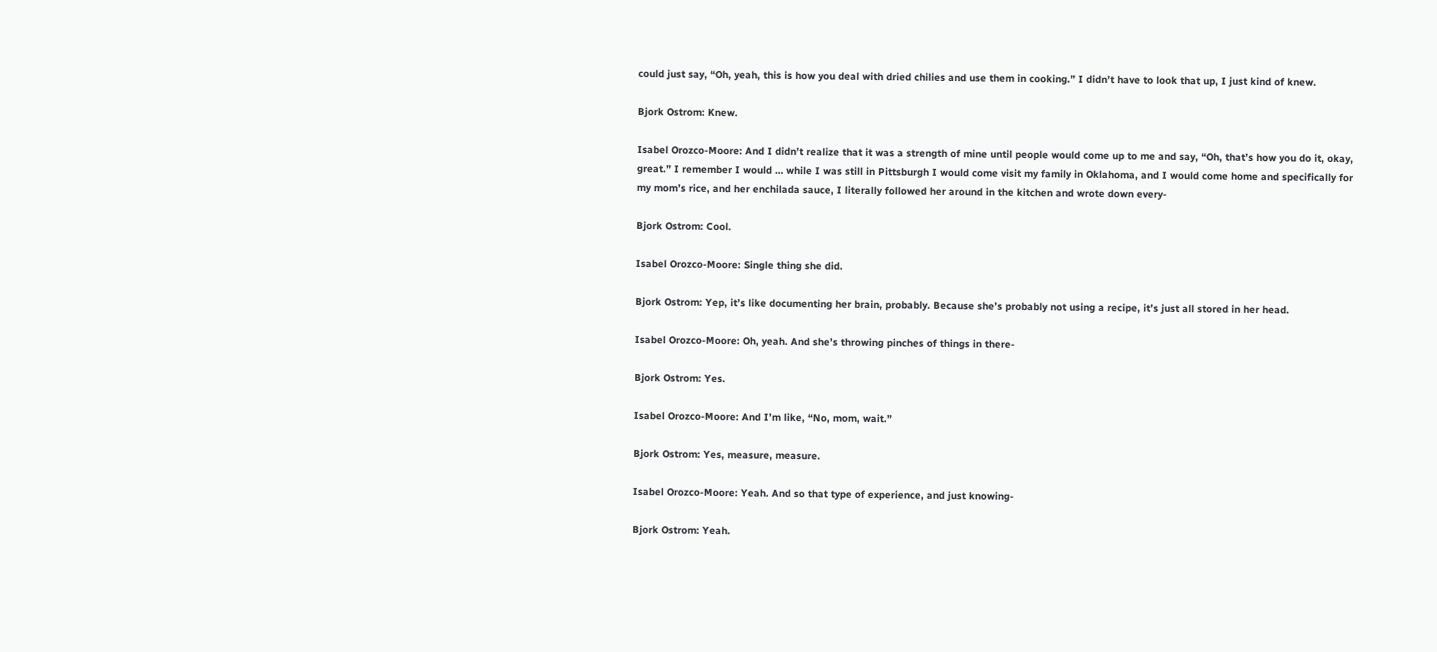could just say, “Oh, yeah, this is how you deal with dried chilies and use them in cooking.” I didn’t have to look that up, I just kind of knew.

Bjork Ostrom: Knew.

Isabel Orozco-Moore: And I didn’t realize that it was a strength of mine until people would come up to me and say, “Oh, that’s how you do it, okay, great.” I remember I would … while I was still in Pittsburgh I would come visit my family in Oklahoma, and I would come home and specifically for my mom’s rice, and her enchilada sauce, I literally followed her around in the kitchen and wrote down every-

Bjork Ostrom: Cool.

Isabel Orozco-Moore: Single thing she did.

Bjork Ostrom: Yep, it’s like documenting her brain, probably. Because she’s probably not using a recipe, it’s just all stored in her head.

Isabel Orozco-Moore: Oh, yeah. And she’s throwing pinches of things in there-

Bjork Ostrom: Yes.

Isabel Orozco-Moore: And I’m like, “No, mom, wait.”

Bjork Ostrom: Yes, measure, measure.

Isabel Orozco-Moore: Yeah. And so that type of experience, and just knowing-

Bjork Ostrom: Yeah.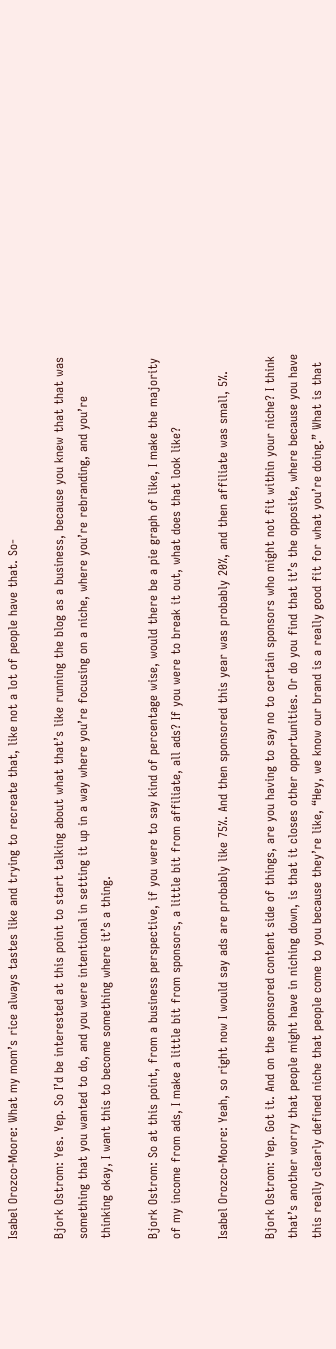Isabel Orozco-Moore: What my mom’s rice always tastes like and trying to recreate that, like not a lot of people have that. So-

Bjork Ostrom: Yes. Yep. So I’d be interested at this point to start talking about what that’s like running the blog as a business, because you knew that that was something that you wanted to do, and you were intentional in setting it up in a way where you’re focusing on a niche, where you’re rebranding, and you’re thinking okay, I want this to become something where it’s a thing.

Bjork Ostrom: So at this point, from a business perspective, if you were to say kind of percentage wise, would there be a pie graph of like, I make the majority of my income from ads, I make a little bit from sponsors, a little bit from affiliate, all ads? If you were to break it out, what does that look like?

Isabel Orozco-Moore: Yeah, so right now I would say ads are probably like 75%. And then sponsored this year was probably 20%, and then affiliate was small, 5%.

Bjork Ostrom: Yep. Got it. And on the sponsored content side of things, are you having to say no to certain sponsors who might not fit within your niche? I think that’s another worry that people might have in niching down, is that it closes other opportunities. Or do you find that it’s the opposite, where because you have this really clearly defined niche that people come to you because they’re like, “Hey, we know our brand is a really good fit for what you’re doing.” What is that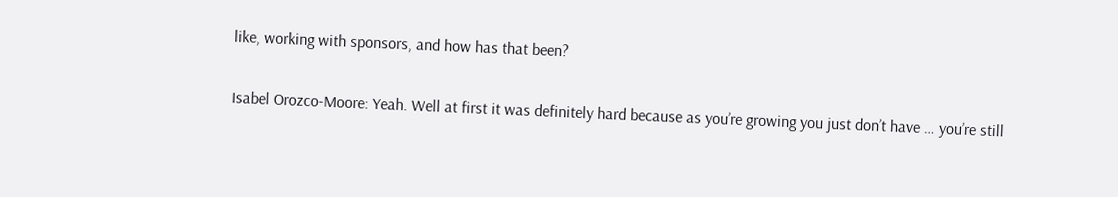like, working with sponsors, and how has that been?

Isabel Orozco-Moore: Yeah. Well at first it was definitely hard because as you’re growing you just don’t have … you’re still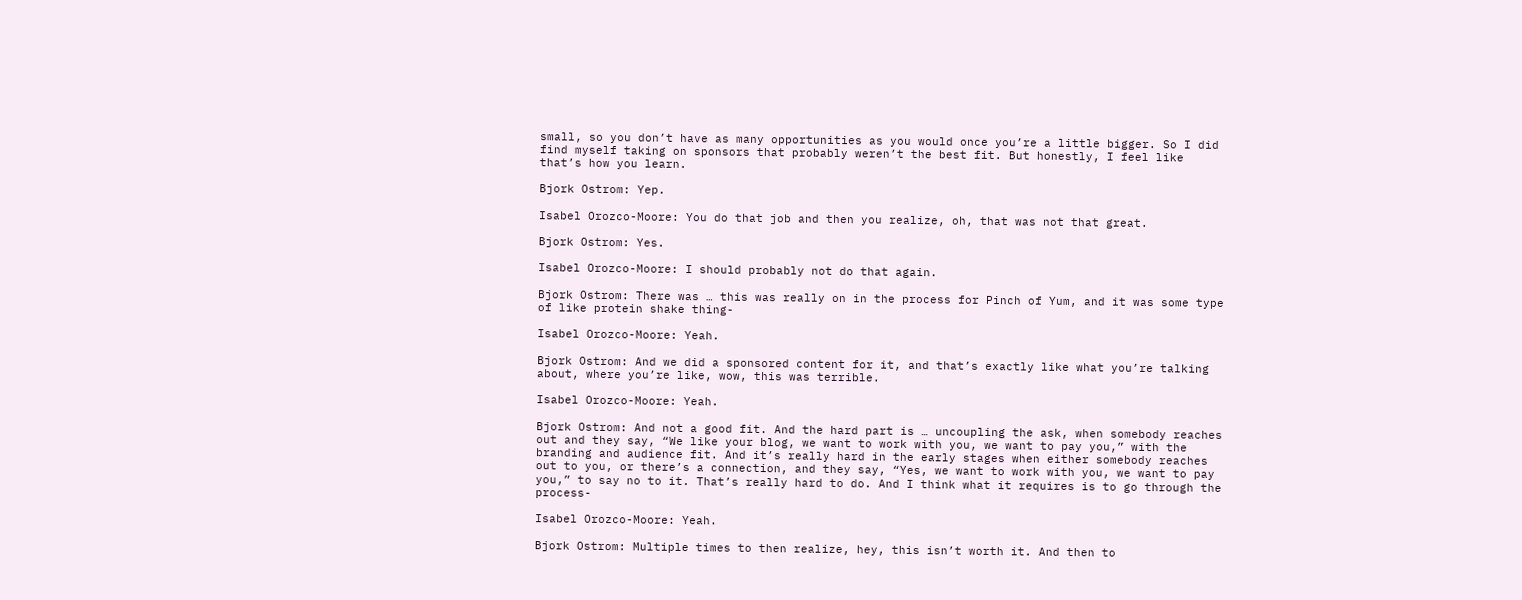small, so you don’t have as many opportunities as you would once you’re a little bigger. So I did find myself taking on sponsors that probably weren’t the best fit. But honestly, I feel like that’s how you learn.

Bjork Ostrom: Yep.

Isabel Orozco-Moore: You do that job and then you realize, oh, that was not that great.

Bjork Ostrom: Yes.

Isabel Orozco-Moore: I should probably not do that again.

Bjork Ostrom: There was … this was really on in the process for Pinch of Yum, and it was some type of like protein shake thing-

Isabel Orozco-Moore: Yeah.

Bjork Ostrom: And we did a sponsored content for it, and that’s exactly like what you’re talking about, where you’re like, wow, this was terrible.

Isabel Orozco-Moore: Yeah.

Bjork Ostrom: And not a good fit. And the hard part is … uncoupling the ask, when somebody reaches out and they say, “We like your blog, we want to work with you, we want to pay you,” with the branding and audience fit. And it’s really hard in the early stages when either somebody reaches out to you, or there’s a connection, and they say, “Yes, we want to work with you, we want to pay you,” to say no to it. That’s really hard to do. And I think what it requires is to go through the process-

Isabel Orozco-Moore: Yeah.

Bjork Ostrom: Multiple times to then realize, hey, this isn’t worth it. And then to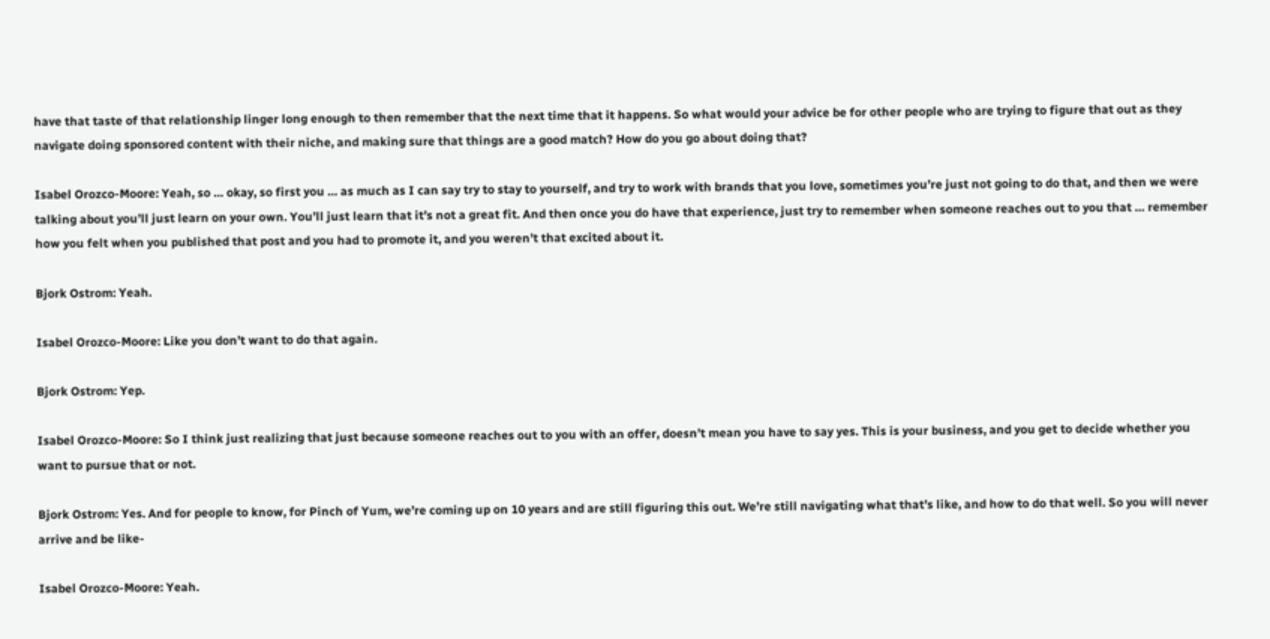have that taste of that relationship linger long enough to then remember that the next time that it happens. So what would your advice be for other people who are trying to figure that out as they navigate doing sponsored content with their niche, and making sure that things are a good match? How do you go about doing that?

Isabel Orozco-Moore: Yeah, so … okay, so first you … as much as I can say try to stay to yourself, and try to work with brands that you love, sometimes you’re just not going to do that, and then we were talking about you’ll just learn on your own. You’ll just learn that it’s not a great fit. And then once you do have that experience, just try to remember when someone reaches out to you that … remember how you felt when you published that post and you had to promote it, and you weren’t that excited about it.

Bjork Ostrom: Yeah.

Isabel Orozco-Moore: Like you don’t want to do that again.

Bjork Ostrom: Yep.

Isabel Orozco-Moore: So I think just realizing that just because someone reaches out to you with an offer, doesn’t mean you have to say yes. This is your business, and you get to decide whether you want to pursue that or not.

Bjork Ostrom: Yes. And for people to know, for Pinch of Yum, we’re coming up on 10 years and are still figuring this out. We’re still navigating what that’s like, and how to do that well. So you will never arrive and be like-

Isabel Orozco-Moore: Yeah.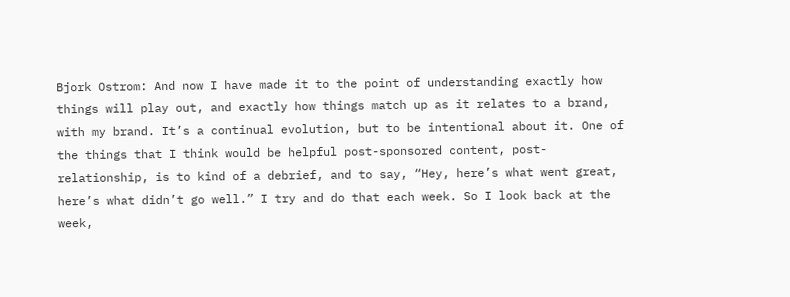Bjork Ostrom: And now I have made it to the point of understanding exactly how things will play out, and exactly how things match up as it relates to a brand, with my brand. It’s a continual evolution, but to be intentional about it. One of the things that I think would be helpful post-sponsored content, post-relationship, is to kind of a debrief, and to say, “Hey, here’s what went great, here’s what didn’t go well.” I try and do that each week. So I look back at the week,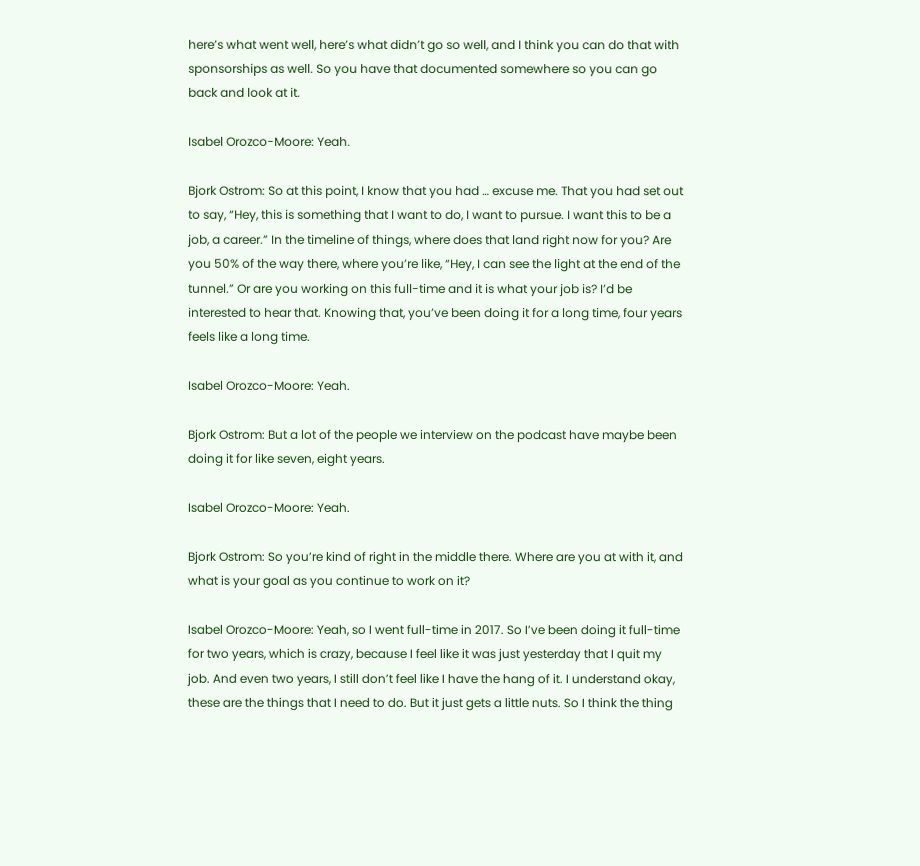here’s what went well, here’s what didn’t go so well, and I think you can do that with sponsorships as well. So you have that documented somewhere so you can go back and look at it.

Isabel Orozco-Moore: Yeah.

Bjork Ostrom: So at this point, I know that you had … excuse me. That you had set out to say, “Hey, this is something that I want to do, I want to pursue. I want this to be a job, a career.” In the timeline of things, where does that land right now for you? Are you 50% of the way there, where you’re like, “Hey, I can see the light at the end of the tunnel.” Or are you working on this full-time and it is what your job is? I’d be interested to hear that. Knowing that, you’ve been doing it for a long time, four years feels like a long time.

Isabel Orozco-Moore: Yeah.

Bjork Ostrom: But a lot of the people we interview on the podcast have maybe been doing it for like seven, eight years.

Isabel Orozco-Moore: Yeah.

Bjork Ostrom: So you’re kind of right in the middle there. Where are you at with it, and what is your goal as you continue to work on it?

Isabel Orozco-Moore: Yeah, so I went full-time in 2017. So I’ve been doing it full-time for two years, which is crazy, because I feel like it was just yesterday that I quit my job. And even two years, I still don’t feel like I have the hang of it. I understand okay, these are the things that I need to do. But it just gets a little nuts. So I think the thing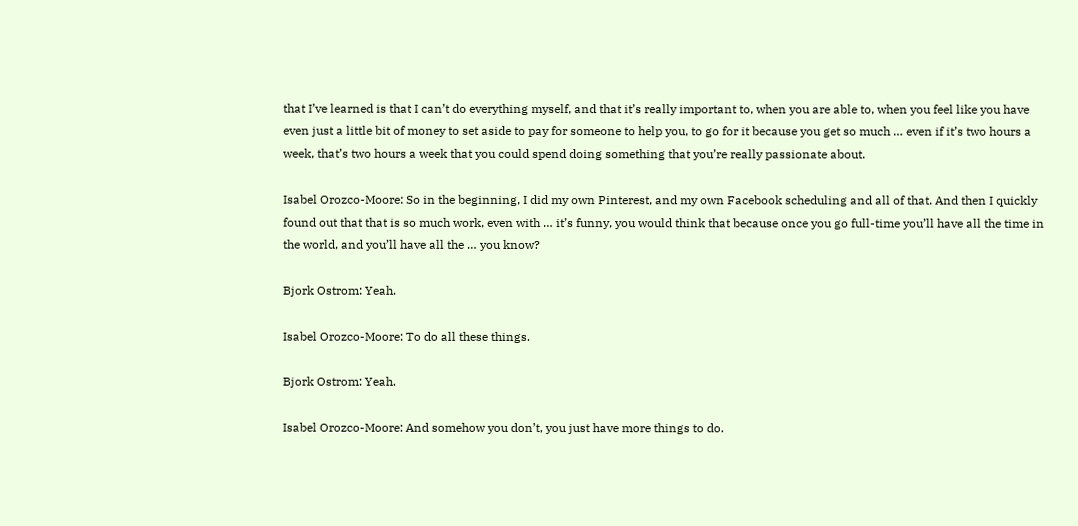that I’ve learned is that I can’t do everything myself, and that it’s really important to, when you are able to, when you feel like you have even just a little bit of money to set aside to pay for someone to help you, to go for it because you get so much … even if it’s two hours a week, that’s two hours a week that you could spend doing something that you’re really passionate about.

Isabel Orozco-Moore: So in the beginning, I did my own Pinterest, and my own Facebook scheduling and all of that. And then I quickly found out that that is so much work, even with … it’s funny, you would think that because once you go full-time you’ll have all the time in the world, and you’ll have all the … you know?

Bjork Ostrom: Yeah.

Isabel Orozco-Moore: To do all these things.

Bjork Ostrom: Yeah.

Isabel Orozco-Moore: And somehow you don’t, you just have more things to do.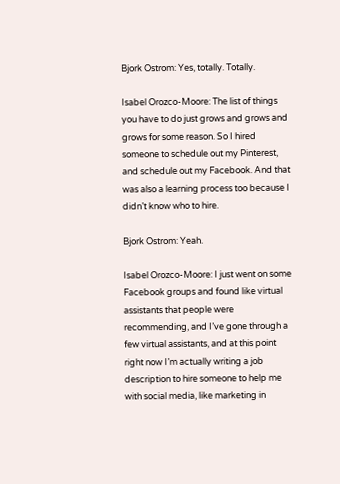Bjork Ostrom: Yes, totally. Totally.

Isabel Orozco-Moore: The list of things you have to do just grows and grows and grows for some reason. So I hired someone to schedule out my Pinterest, and schedule out my Facebook. And that was also a learning process too because I didn’t know who to hire.

Bjork Ostrom: Yeah.

Isabel Orozco-Moore: I just went on some Facebook groups and found like virtual assistants that people were recommending, and I’ve gone through a few virtual assistants, and at this point right now I’m actually writing a job description to hire someone to help me with social media, like marketing in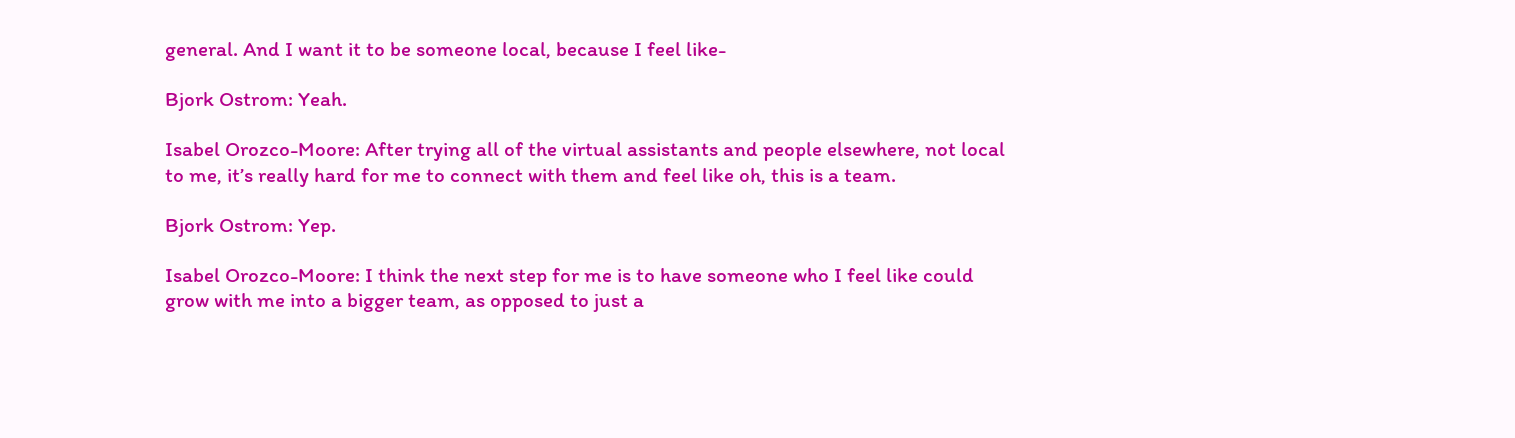general. And I want it to be someone local, because I feel like-

Bjork Ostrom: Yeah.

Isabel Orozco-Moore: After trying all of the virtual assistants and people elsewhere, not local to me, it’s really hard for me to connect with them and feel like oh, this is a team.

Bjork Ostrom: Yep.

Isabel Orozco-Moore: I think the next step for me is to have someone who I feel like could grow with me into a bigger team, as opposed to just a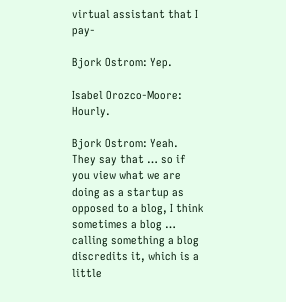virtual assistant that I pay-

Bjork Ostrom: Yep.

Isabel Orozco-Moore: Hourly.

Bjork Ostrom: Yeah. They say that … so if you view what we are doing as a startup as opposed to a blog, I think sometimes a blog … calling something a blog discredits it, which is a little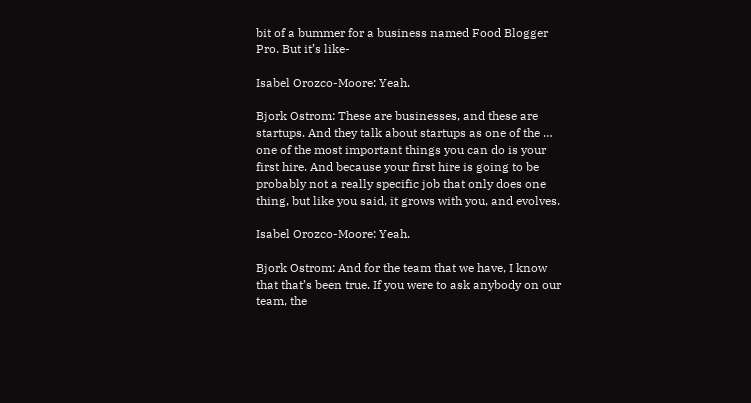bit of a bummer for a business named Food Blogger Pro. But it’s like-

Isabel Orozco-Moore: Yeah.

Bjork Ostrom: These are businesses, and these are startups. And they talk about startups as one of the … one of the most important things you can do is your first hire. And because your first hire is going to be probably not a really specific job that only does one thing, but like you said, it grows with you, and evolves.

Isabel Orozco-Moore: Yeah.

Bjork Ostrom: And for the team that we have, I know that that’s been true. If you were to ask anybody on our team, the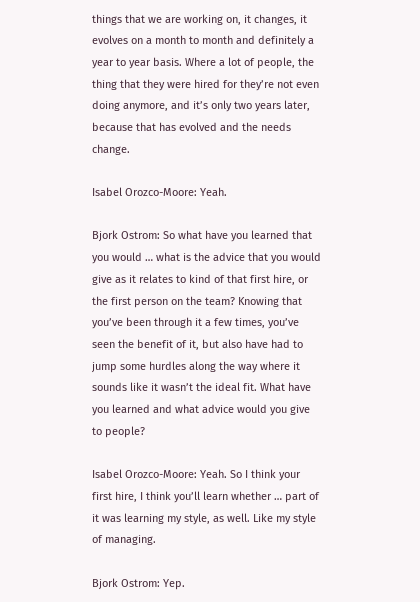things that we are working on, it changes, it evolves on a month to month and definitely a year to year basis. Where a lot of people, the thing that they were hired for they’re not even doing anymore, and it’s only two years later, because that has evolved and the needs change.

Isabel Orozco-Moore: Yeah.

Bjork Ostrom: So what have you learned that you would … what is the advice that you would give as it relates to kind of that first hire, or the first person on the team? Knowing that you’ve been through it a few times, you’ve seen the benefit of it, but also have had to jump some hurdles along the way where it sounds like it wasn’t the ideal fit. What have you learned and what advice would you give to people?

Isabel Orozco-Moore: Yeah. So I think your first hire, I think you’ll learn whether … part of it was learning my style, as well. Like my style of managing.

Bjork Ostrom: Yep.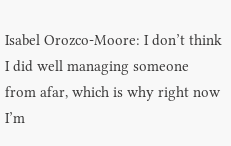Isabel Orozco-Moore: I don’t think I did well managing someone from afar, which is why right now I’m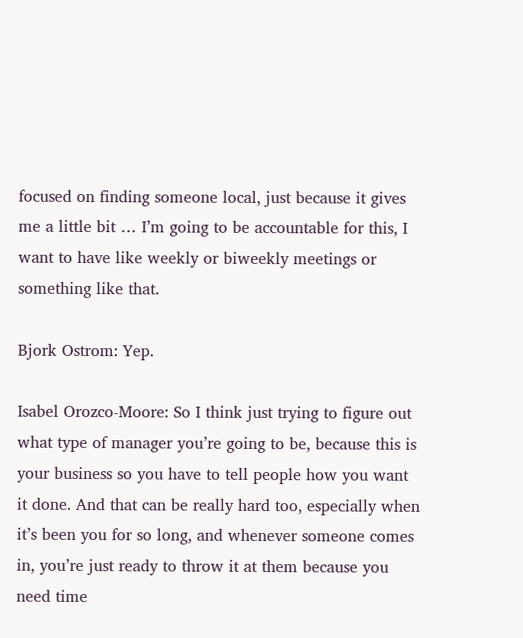focused on finding someone local, just because it gives me a little bit … I’m going to be accountable for this, I want to have like weekly or biweekly meetings or something like that.

Bjork Ostrom: Yep.

Isabel Orozco-Moore: So I think just trying to figure out what type of manager you’re going to be, because this is your business so you have to tell people how you want it done. And that can be really hard too, especially when it’s been you for so long, and whenever someone comes in, you’re just ready to throw it at them because you need time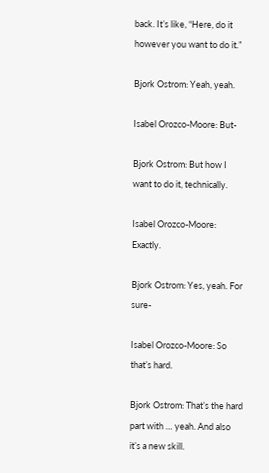back. It’s like, “Here, do it however you want to do it.”

Bjork Ostrom: Yeah, yeah.

Isabel Orozco-Moore: But-

Bjork Ostrom: But how I want to do it, technically.

Isabel Orozco-Moore: Exactly.

Bjork Ostrom: Yes, yeah. For sure-

Isabel Orozco-Moore: So that’s hard.

Bjork Ostrom: That’s the hard part with … yeah. And also it’s a new skill.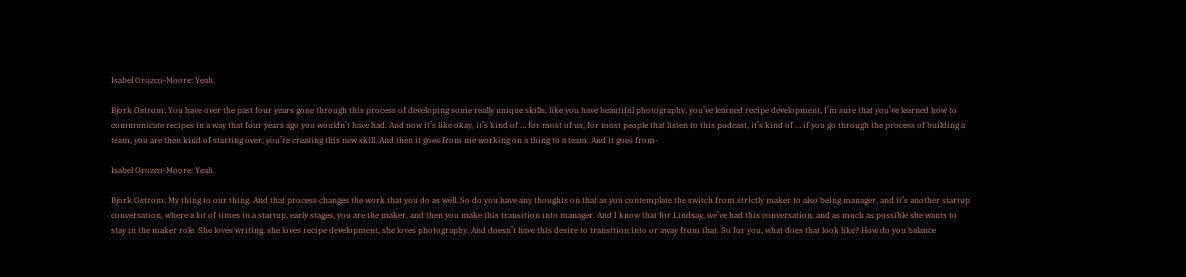Isabel Orozco-Moore: Yeah.

Bjork Ostrom: You have over the past four years gone through this process of developing some really unique skills, like you have beautiful photography, you’ve learned recipe development, I’m sure that you’ve learned how to communicate recipes in a way that four years ago you wouldn’t have had. And now it’s like okay, it’s kind of … for most of us, for most people that listen to this podcast, it’s kind of … if you go through the process of building a team, you are then kind of starting over, you’re creating this new skill. And then it goes from me working on a thing to a team. And it goes from-

Isabel Orozco-Moore: Yeah.

Bjork Ostrom: My thing to our thing. And that process changes the work that you do as well. So do you have any thoughts on that as you contemplate the switch from strictly maker to also being manager, and it’s another startup conversation, where a lot of times in a startup, early stages, you are the maker, and then you make this transition into manager. And I know that for Lindsay, we’ve had this conversation, and as much as possible she wants to stay in the maker role. She loves writing, she loves recipe development, she loves photography. And doesn’t have this desire to transition into or away from that. So for you, what does that look like? How do you balance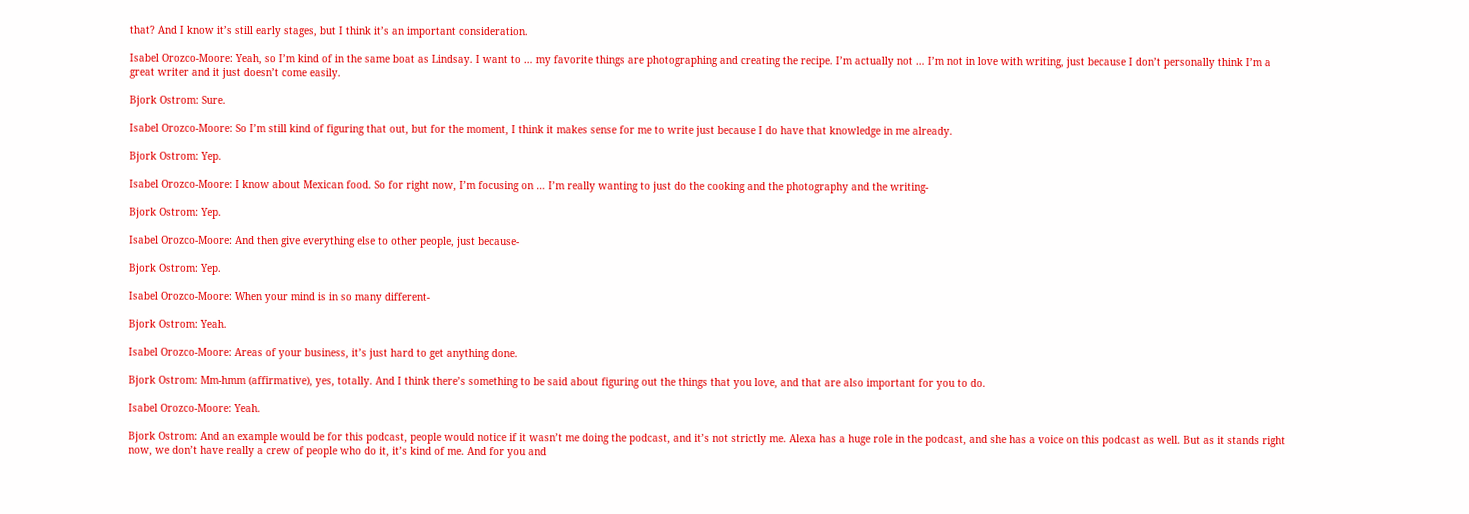that? And I know it’s still early stages, but I think it’s an important consideration.

Isabel Orozco-Moore: Yeah, so I’m kind of in the same boat as Lindsay. I want to … my favorite things are photographing and creating the recipe. I’m actually not … I’m not in love with writing, just because I don’t personally think I’m a great writer and it just doesn’t come easily.

Bjork Ostrom: Sure.

Isabel Orozco-Moore: So I’m still kind of figuring that out, but for the moment, I think it makes sense for me to write just because I do have that knowledge in me already.

Bjork Ostrom: Yep.

Isabel Orozco-Moore: I know about Mexican food. So for right now, I’m focusing on … I’m really wanting to just do the cooking and the photography and the writing-

Bjork Ostrom: Yep.

Isabel Orozco-Moore: And then give everything else to other people, just because-

Bjork Ostrom: Yep.

Isabel Orozco-Moore: When your mind is in so many different-

Bjork Ostrom: Yeah.

Isabel Orozco-Moore: Areas of your business, it’s just hard to get anything done.

Bjork Ostrom: Mm-hmm (affirmative), yes, totally. And I think there’s something to be said about figuring out the things that you love, and that are also important for you to do.

Isabel Orozco-Moore: Yeah.

Bjork Ostrom: And an example would be for this podcast, people would notice if it wasn’t me doing the podcast, and it’s not strictly me. Alexa has a huge role in the podcast, and she has a voice on this podcast as well. But as it stands right now, we don’t have really a crew of people who do it, it’s kind of me. And for you and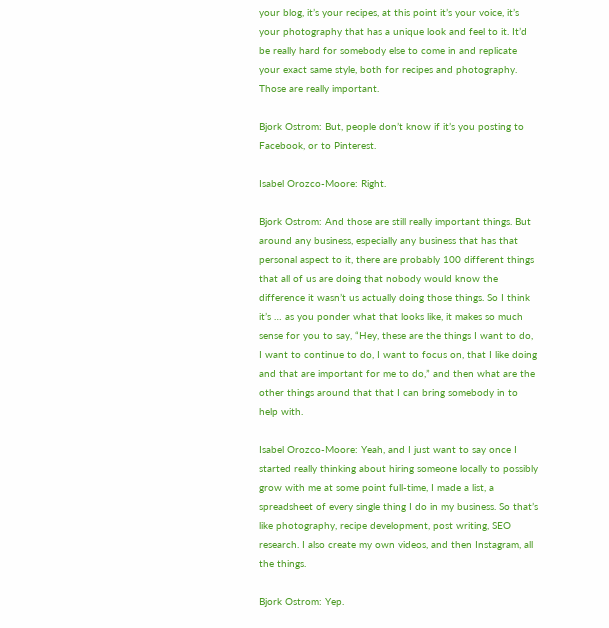your blog, it’s your recipes, at this point it’s your voice, it’s your photography that has a unique look and feel to it. It’d be really hard for somebody else to come in and replicate your exact same style, both for recipes and photography. Those are really important.

Bjork Ostrom: But, people don’t know if it’s you posting to Facebook, or to Pinterest.

Isabel Orozco-Moore: Right.

Bjork Ostrom: And those are still really important things. But around any business, especially any business that has that personal aspect to it, there are probably 100 different things that all of us are doing that nobody would know the difference it wasn’t us actually doing those things. So I think it’s … as you ponder what that looks like, it makes so much sense for you to say, “Hey, these are the things I want to do, I want to continue to do, I want to focus on, that I like doing and that are important for me to do,” and then what are the other things around that that I can bring somebody in to help with.

Isabel Orozco-Moore: Yeah, and I just want to say once I started really thinking about hiring someone locally to possibly grow with me at some point full-time, I made a list, a spreadsheet of every single thing I do in my business. So that’s like photography, recipe development, post writing, SEO research. I also create my own videos, and then Instagram, all the things.

Bjork Ostrom: Yep.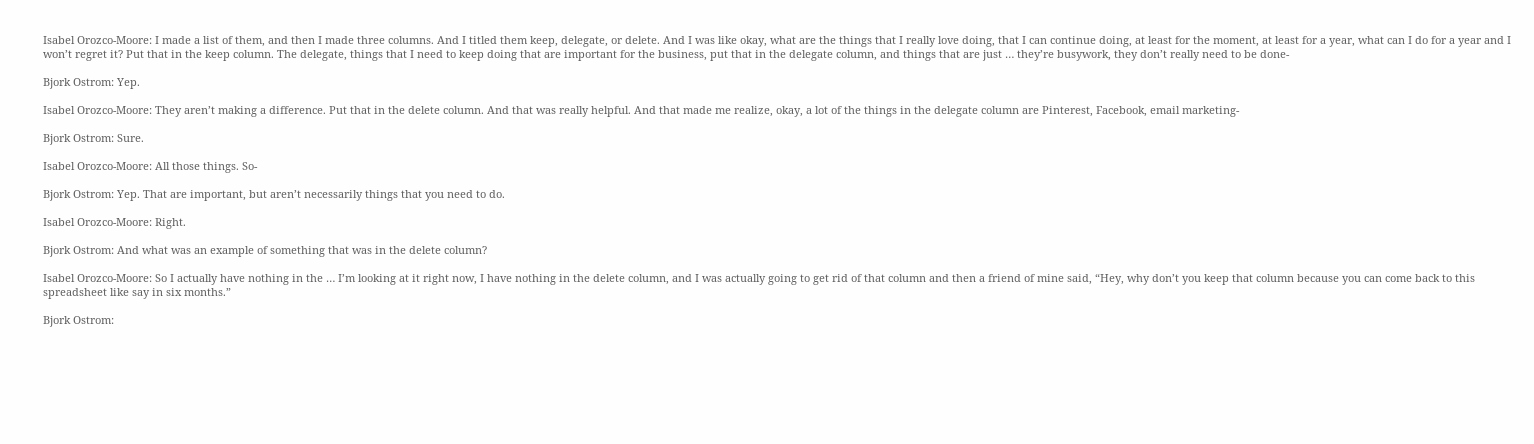Isabel Orozco-Moore: I made a list of them, and then I made three columns. And I titled them keep, delegate, or delete. And I was like okay, what are the things that I really love doing, that I can continue doing, at least for the moment, at least for a year, what can I do for a year and I won’t regret it? Put that in the keep column. The delegate, things that I need to keep doing that are important for the business, put that in the delegate column, and things that are just … they’re busywork, they don’t really need to be done-

Bjork Ostrom: Yep.

Isabel Orozco-Moore: They aren’t making a difference. Put that in the delete column. And that was really helpful. And that made me realize, okay, a lot of the things in the delegate column are Pinterest, Facebook, email marketing-

Bjork Ostrom: Sure.

Isabel Orozco-Moore: All those things. So-

Bjork Ostrom: Yep. That are important, but aren’t necessarily things that you need to do.

Isabel Orozco-Moore: Right.

Bjork Ostrom: And what was an example of something that was in the delete column?

Isabel Orozco-Moore: So I actually have nothing in the … I’m looking at it right now, I have nothing in the delete column, and I was actually going to get rid of that column and then a friend of mine said, “Hey, why don’t you keep that column because you can come back to this spreadsheet like say in six months.”

Bjork Ostrom: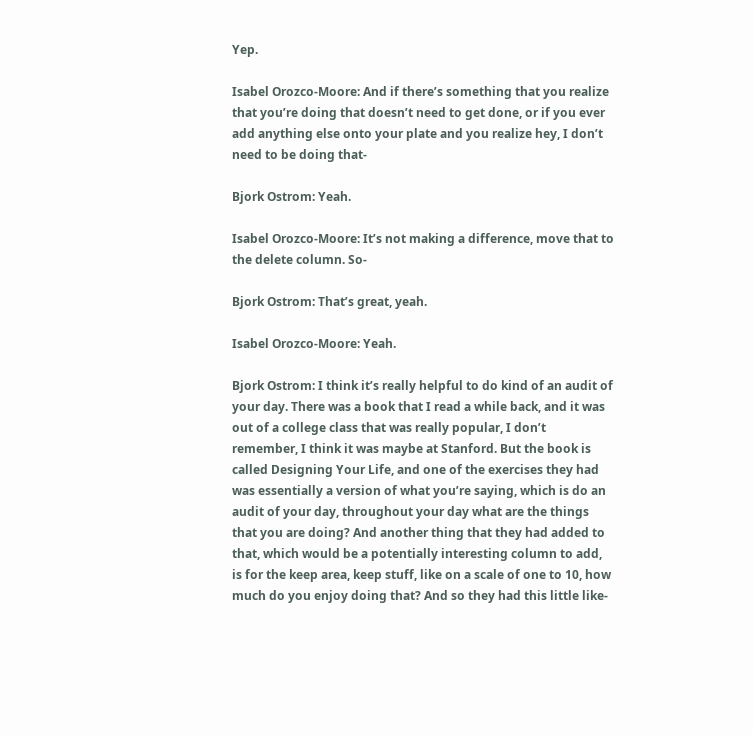Yep.

Isabel Orozco-Moore: And if there’s something that you realize that you’re doing that doesn’t need to get done, or if you ever add anything else onto your plate and you realize hey, I don’t need to be doing that-

Bjork Ostrom: Yeah.

Isabel Orozco-Moore: It’s not making a difference, move that to the delete column. So-

Bjork Ostrom: That’s great, yeah.

Isabel Orozco-Moore: Yeah.

Bjork Ostrom: I think it’s really helpful to do kind of an audit of your day. There was a book that I read a while back, and it was out of a college class that was really popular, I don’t remember, I think it was maybe at Stanford. But the book is called Designing Your Life, and one of the exercises they had was essentially a version of what you’re saying, which is do an audit of your day, throughout your day what are the things that you are doing? And another thing that they had added to that, which would be a potentially interesting column to add, is for the keep area, keep stuff, like on a scale of one to 10, how much do you enjoy doing that? And so they had this little like-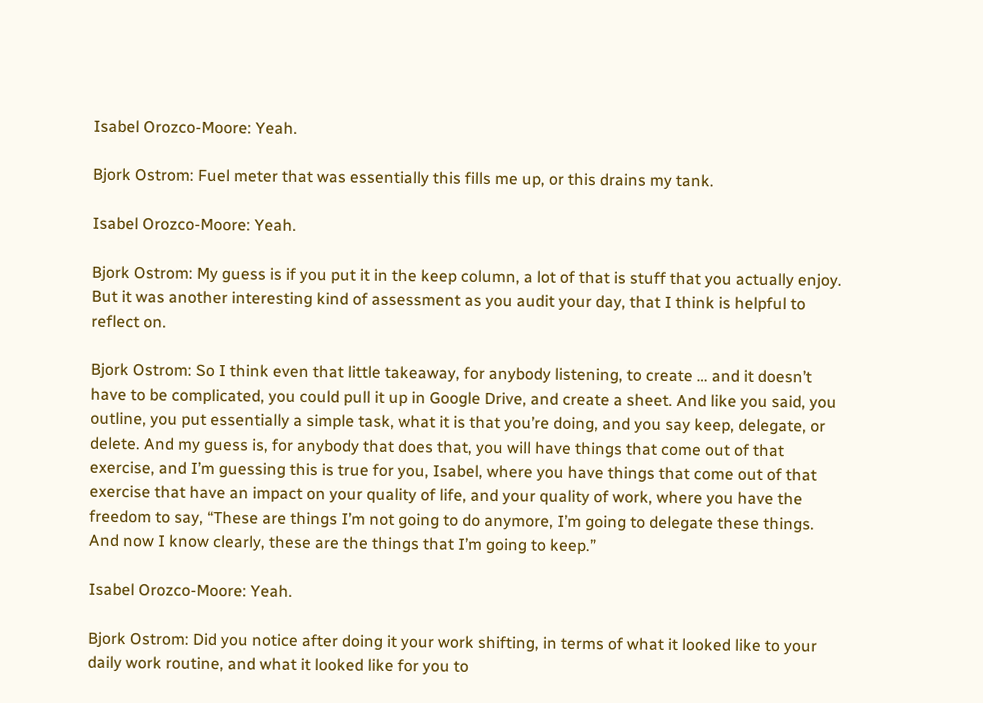Isabel Orozco-Moore: Yeah.

Bjork Ostrom: Fuel meter that was essentially this fills me up, or this drains my tank.

Isabel Orozco-Moore: Yeah.

Bjork Ostrom: My guess is if you put it in the keep column, a lot of that is stuff that you actually enjoy. But it was another interesting kind of assessment as you audit your day, that I think is helpful to reflect on.

Bjork Ostrom: So I think even that little takeaway, for anybody listening, to create … and it doesn’t have to be complicated, you could pull it up in Google Drive, and create a sheet. And like you said, you outline, you put essentially a simple task, what it is that you’re doing, and you say keep, delegate, or delete. And my guess is, for anybody that does that, you will have things that come out of that exercise, and I’m guessing this is true for you, Isabel, where you have things that come out of that exercise that have an impact on your quality of life, and your quality of work, where you have the freedom to say, “These are things I’m not going to do anymore, I’m going to delegate these things. And now I know clearly, these are the things that I’m going to keep.”

Isabel Orozco-Moore: Yeah.

Bjork Ostrom: Did you notice after doing it your work shifting, in terms of what it looked like to your daily work routine, and what it looked like for you to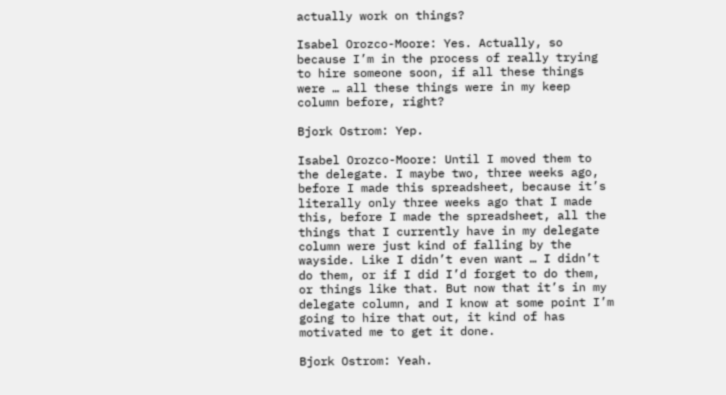actually work on things?

Isabel Orozco-Moore: Yes. Actually, so because I’m in the process of really trying to hire someone soon, if all these things were … all these things were in my keep column before, right?

Bjork Ostrom: Yep.

Isabel Orozco-Moore: Until I moved them to the delegate. I maybe two, three weeks ago, before I made this spreadsheet, because it’s literally only three weeks ago that I made this, before I made the spreadsheet, all the things that I currently have in my delegate column were just kind of falling by the wayside. Like I didn’t even want … I didn’t do them, or if I did I’d forget to do them, or things like that. But now that it’s in my delegate column, and I know at some point I’m going to hire that out, it kind of has motivated me to get it done.

Bjork Ostrom: Yeah.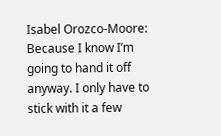Isabel Orozco-Moore: Because I know I’m going to hand it off anyway. I only have to stick with it a few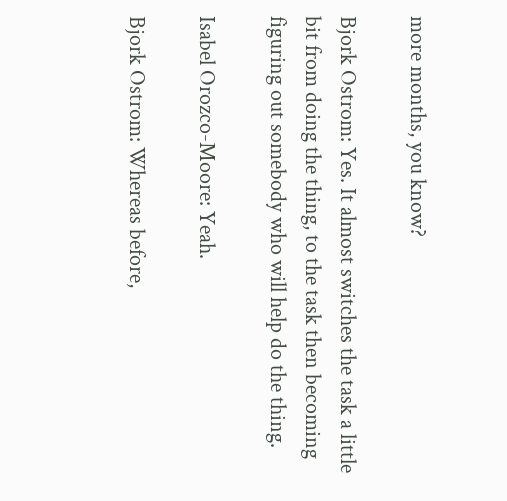more months, you know?

Bjork Ostrom: Yes. It almost switches the task a little bit from doing the thing, to the task then becoming figuring out somebody who will help do the thing.

Isabel Orozco-Moore: Yeah.

Bjork Ostrom: Whereas before,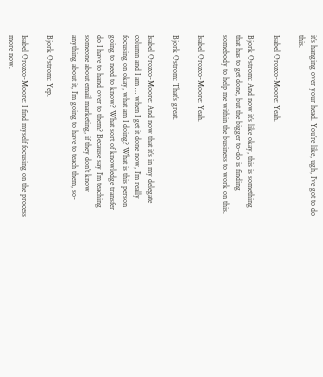it’s hanging over your head. You’re like, ugh, I’ve got to do this.

Isabel Orozco-Moore: Yeah.

Bjork Ostrom: And now it’s like okay, this is something that has to get done, but the bigger to-do is finding somebody to help me within the business to work on this.

Isabel Orozco-Moore: Yeah.

Bjork Ostrom: That’s great.

Isabel Orozco-Moore: And now that it’s in my delegate column and I am … when I get it done now, I’m really focusing on okay, what am I doing? What is this person going to need to know? What sort of knowledge transfer do I have to hand over to them? Because say I’m teaching someone about email marketing, if they don’t know anything about it, I’m going to have to teach them, so-

Bjork Ostrom: Yep.

Isabel Orozco-Moore: I find myself focusing on the process more now.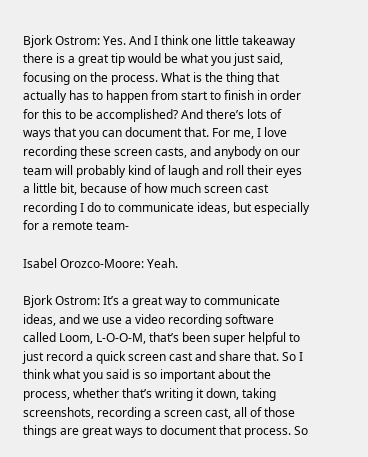Bjork Ostrom: Yes. And I think one little takeaway there is a great tip would be what you just said, focusing on the process. What is the thing that actually has to happen from start to finish in order for this to be accomplished? And there’s lots of ways that you can document that. For me, I love recording these screen casts, and anybody on our team will probably kind of laugh and roll their eyes a little bit, because of how much screen cast recording I do to communicate ideas, but especially for a remote team-

Isabel Orozco-Moore: Yeah.

Bjork Ostrom: It’s a great way to communicate ideas, and we use a video recording software called Loom, L-O-O-M, that’s been super helpful to just record a quick screen cast and share that. So I think what you said is so important about the process, whether that’s writing it down, taking screenshots, recording a screen cast, all of those things are great ways to document that process. So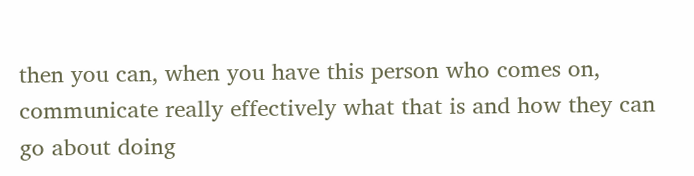then you can, when you have this person who comes on, communicate really effectively what that is and how they can go about doing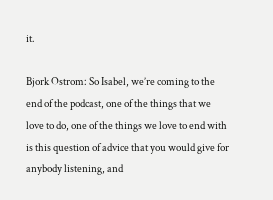it.

Bjork Ostrom: So Isabel, we’re coming to the end of the podcast, one of the things that we love to do, one of the things we love to end with is this question of advice that you would give for anybody listening, and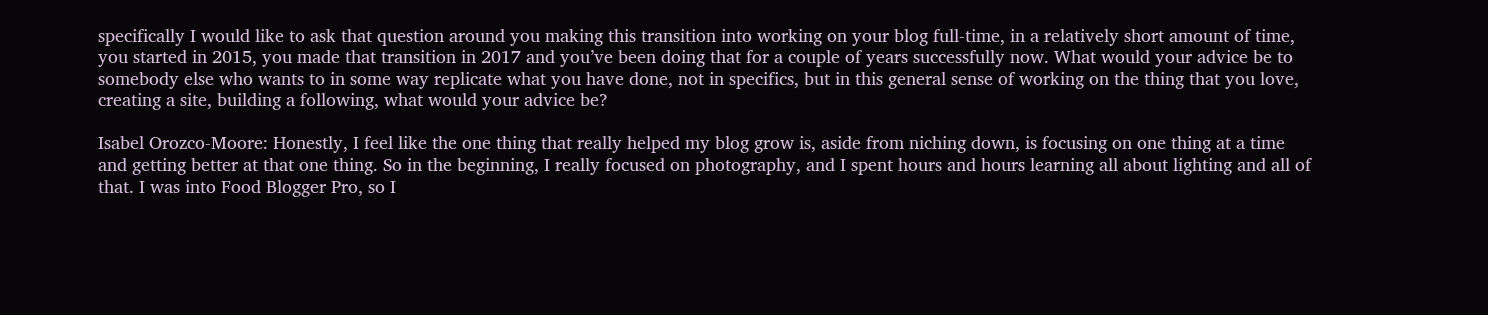specifically I would like to ask that question around you making this transition into working on your blog full-time, in a relatively short amount of time, you started in 2015, you made that transition in 2017 and you’ve been doing that for a couple of years successfully now. What would your advice be to somebody else who wants to in some way replicate what you have done, not in specifics, but in this general sense of working on the thing that you love, creating a site, building a following, what would your advice be?

Isabel Orozco-Moore: Honestly, I feel like the one thing that really helped my blog grow is, aside from niching down, is focusing on one thing at a time and getting better at that one thing. So in the beginning, I really focused on photography, and I spent hours and hours learning all about lighting and all of that. I was into Food Blogger Pro, so I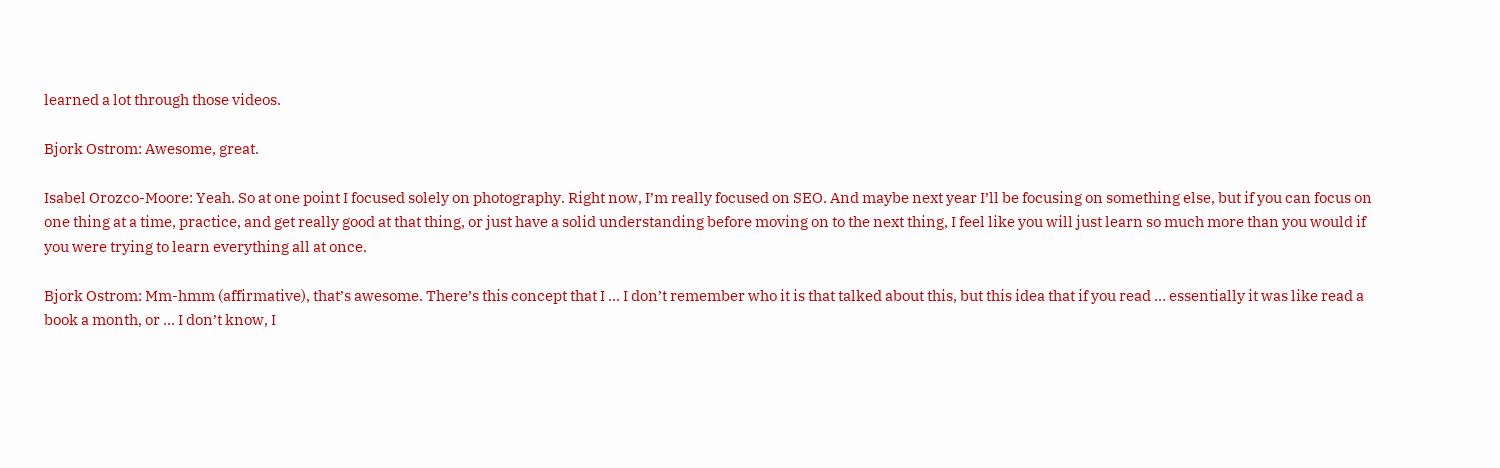learned a lot through those videos.

Bjork Ostrom: Awesome, great.

Isabel Orozco-Moore: Yeah. So at one point I focused solely on photography. Right now, I’m really focused on SEO. And maybe next year I’ll be focusing on something else, but if you can focus on one thing at a time, practice, and get really good at that thing, or just have a solid understanding before moving on to the next thing, I feel like you will just learn so much more than you would if you were trying to learn everything all at once.

Bjork Ostrom: Mm-hmm (affirmative), that’s awesome. There’s this concept that I … I don’t remember who it is that talked about this, but this idea that if you read … essentially it was like read a book a month, or … I don’t know, I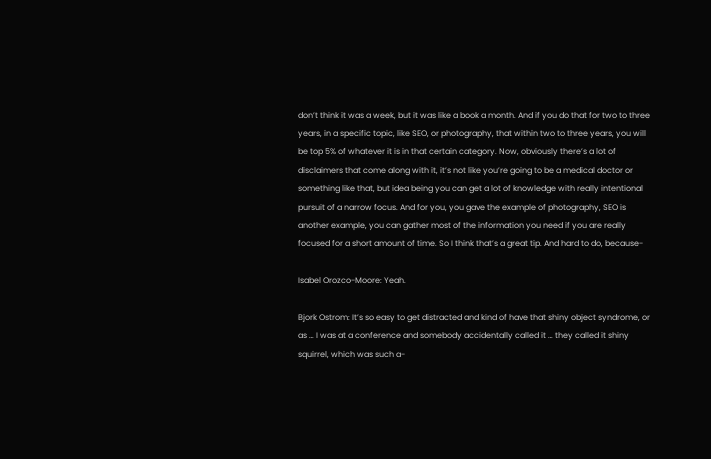don’t think it was a week, but it was like a book a month. And if you do that for two to three years, in a specific topic, like SEO, or photography, that within two to three years, you will be top 5% of whatever it is in that certain category. Now, obviously there’s a lot of disclaimers that come along with it, it’s not like you’re going to be a medical doctor or something like that, but idea being you can get a lot of knowledge with really intentional pursuit of a narrow focus. And for you, you gave the example of photography, SEO is another example, you can gather most of the information you need if you are really focused for a short amount of time. So I think that’s a great tip. And hard to do, because-

Isabel Orozco-Moore: Yeah.

Bjork Ostrom: It’s so easy to get distracted and kind of have that shiny object syndrome, or as … I was at a conference and somebody accidentally called it … they called it shiny squirrel, which was such a-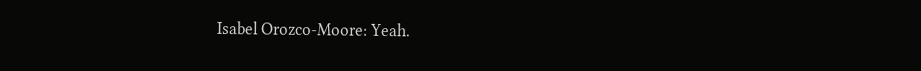Isabel Orozco-Moore: Yeah.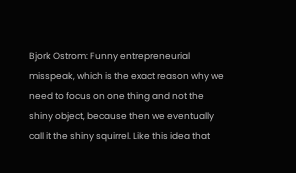Bjork Ostrom: Funny entrepreneurial misspeak, which is the exact reason why we need to focus on one thing and not the shiny object, because then we eventually call it the shiny squirrel. Like this idea that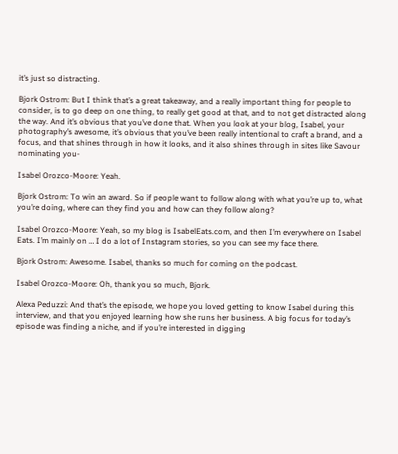it’s just so distracting.

Bjork Ostrom: But I think that’s a great takeaway, and a really important thing for people to consider, is to go deep on one thing, to really get good at that, and to not get distracted along the way. And it’s obvious that you’ve done that. When you look at your blog, Isabel, your photography’s awesome, it’s obvious that you’ve been really intentional to craft a brand, and a focus, and that shines through in how it looks, and it also shines through in sites like Savour nominating you-

Isabel Orozco-Moore: Yeah.

Bjork Ostrom: To win an award. So if people want to follow along with what you’re up to, what you’re doing, where can they find you and how can they follow along?

Isabel Orozco-Moore: Yeah, so my blog is IsabelEats.com, and then I’m everywhere on Isabel Eats. I’m mainly on … I do a lot of Instagram stories, so you can see my face there.

Bjork Ostrom: Awesome. Isabel, thanks so much for coming on the podcast.

Isabel Orozco-Moore: Oh, thank you so much, Bjork.

Alexa Peduzzi: And that’s the episode, we hope you loved getting to know Isabel during this interview, and that you enjoyed learning how she runs her business. A big focus for today’s episode was finding a niche, and if you’re interested in digging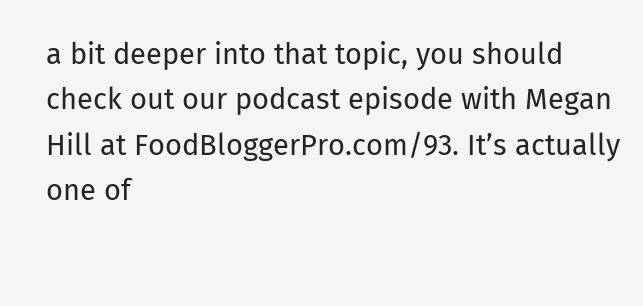a bit deeper into that topic, you should check out our podcast episode with Megan Hill at FoodBloggerPro.com/93. It’s actually one of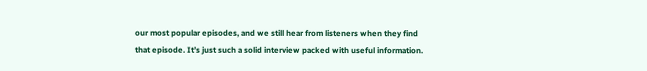our most popular episodes, and we still hear from listeners when they find that episode. It’s just such a solid interview packed with useful information.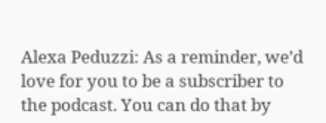Alexa Peduzzi: As a reminder, we’d love for you to be a subscriber to the podcast. You can do that by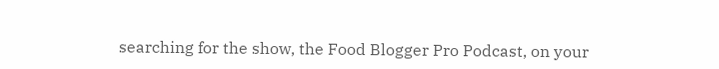searching for the show, the Food Blogger Pro Podcast, on your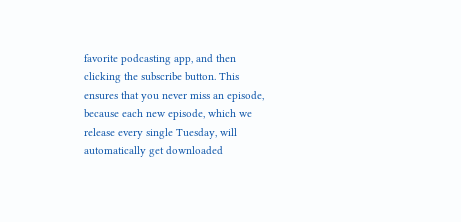favorite podcasting app, and then clicking the subscribe button. This ensures that you never miss an episode, because each new episode, which we release every single Tuesday, will automatically get downloaded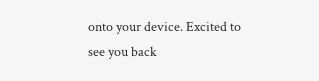onto your device. Excited to see you back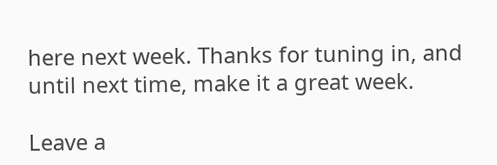here next week. Thanks for tuning in, and until next time, make it a great week.

Leave a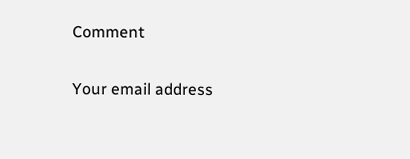Comment

Your email address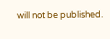will not be published.